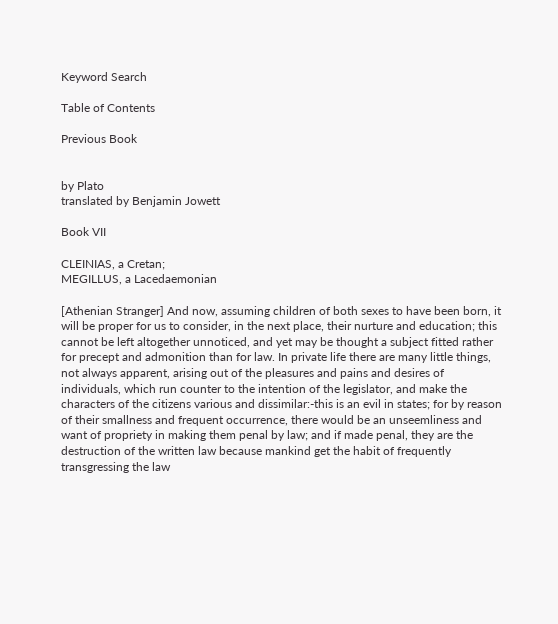Keyword Search

Table of Contents

Previous Book


by Plato
translated by Benjamin Jowett

Book VII

CLEINIAS, a Cretan;
MEGILLUS, a Lacedaemonian

[Athenian Stranger] And now, assuming children of both sexes to have been born, it will be proper for us to consider, in the next place, their nurture and education; this cannot be left altogether unnoticed, and yet may be thought a subject fitted rather for precept and admonition than for law. In private life there are many little things, not always apparent, arising out of the pleasures and pains and desires of individuals, which run counter to the intention of the legislator, and make the characters of the citizens various and dissimilar:-this is an evil in states; for by reason of their smallness and frequent occurrence, there would be an unseemliness and want of propriety in making them penal by law; and if made penal, they are the destruction of the written law because mankind get the habit of frequently transgressing the law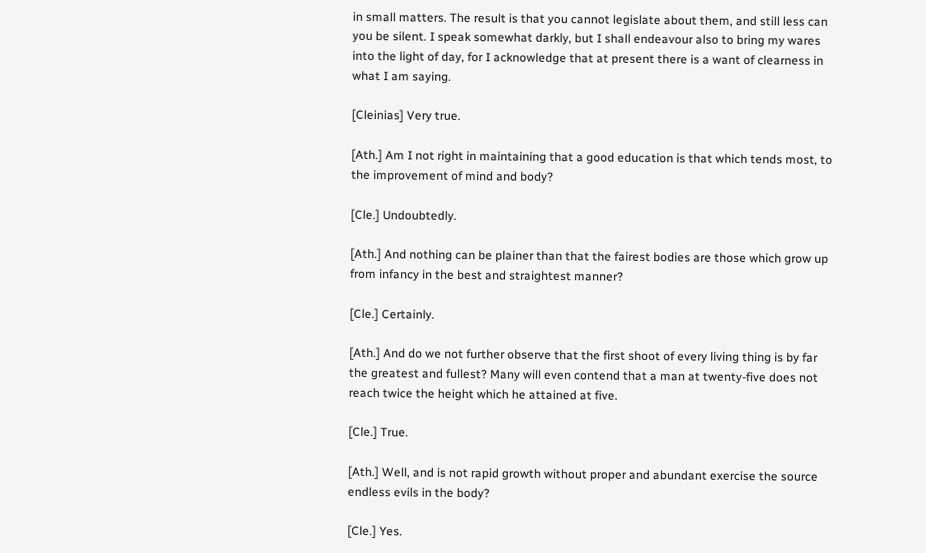in small matters. The result is that you cannot legislate about them, and still less can you be silent. I speak somewhat darkly, but I shall endeavour also to bring my wares into the light of day, for I acknowledge that at present there is a want of clearness in what I am saying.

[Cleinias] Very true.

[Ath.] Am I not right in maintaining that a good education is that which tends most, to the improvement of mind and body?

[Cle.] Undoubtedly.

[Ath.] And nothing can be plainer than that the fairest bodies are those which grow up from infancy in the best and straightest manner?

[Cle.] Certainly.

[Ath.] And do we not further observe that the first shoot of every living thing is by far the greatest and fullest? Many will even contend that a man at twenty-five does not reach twice the height which he attained at five.

[Cle.] True.

[Ath.] Well, and is not rapid growth without proper and abundant exercise the source endless evils in the body?

[Cle.] Yes.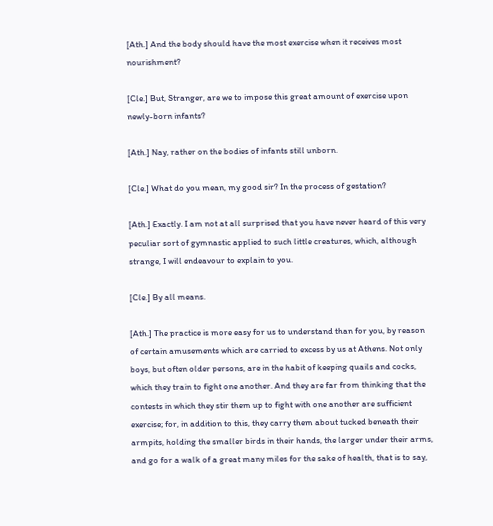[Ath.] And the body should have the most exercise when it receives most nourishment?

[Cle.] But, Stranger, are we to impose this great amount of exercise upon newly-born infants?

[Ath.] Nay, rather on the bodies of infants still unborn.

[Cle.] What do you mean, my good sir? In the process of gestation?

[Ath.] Exactly. I am not at all surprised that you have never heard of this very peculiar sort of gymnastic applied to such little creatures, which, although strange, I will endeavour to explain to you.

[Cle.] By all means.

[Ath.] The practice is more easy for us to understand than for you, by reason of certain amusements which are carried to excess by us at Athens. Not only boys, but often older persons, are in the habit of keeping quails and cocks, which they train to fight one another. And they are far from thinking that the contests in which they stir them up to fight with one another are sufficient exercise; for, in addition to this, they carry them about tucked beneath their armpits, holding the smaller birds in their hands, the larger under their arms, and go for a walk of a great many miles for the sake of health, that is to say,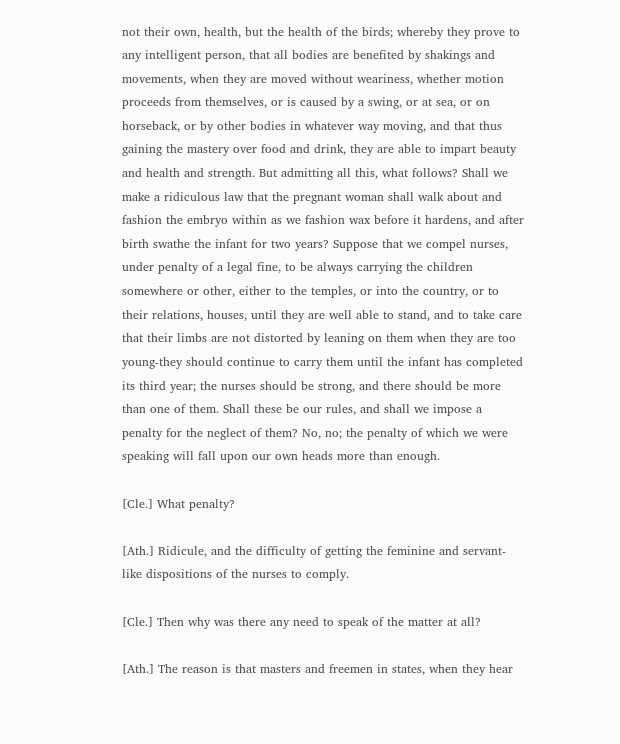not their own, health, but the health of the birds; whereby they prove to any intelligent person, that all bodies are benefited by shakings and movements, when they are moved without weariness, whether motion proceeds from themselves, or is caused by a swing, or at sea, or on horseback, or by other bodies in whatever way moving, and that thus gaining the mastery over food and drink, they are able to impart beauty and health and strength. But admitting all this, what follows? Shall we make a ridiculous law that the pregnant woman shall walk about and fashion the embryo within as we fashion wax before it hardens, and after birth swathe the infant for two years? Suppose that we compel nurses, under penalty of a legal fine, to be always carrying the children somewhere or other, either to the temples, or into the country, or to their relations, houses, until they are well able to stand, and to take care that their limbs are not distorted by leaning on them when they are too young-they should continue to carry them until the infant has completed its third year; the nurses should be strong, and there should be more than one of them. Shall these be our rules, and shall we impose a penalty for the neglect of them? No, no; the penalty of which we were speaking will fall upon our own heads more than enough.

[Cle.] What penalty?

[Ath.] Ridicule, and the difficulty of getting the feminine and servant-like dispositions of the nurses to comply.

[Cle.] Then why was there any need to speak of the matter at all?

[Ath.] The reason is that masters and freemen in states, when they hear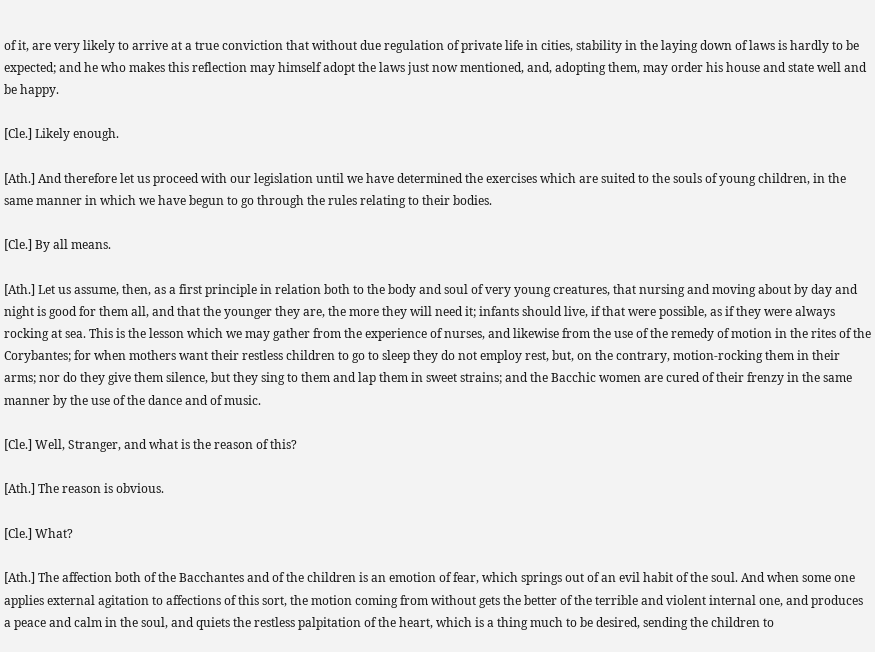of it, are very likely to arrive at a true conviction that without due regulation of private life in cities, stability in the laying down of laws is hardly to be expected; and he who makes this reflection may himself adopt the laws just now mentioned, and, adopting them, may order his house and state well and be happy.

[Cle.] Likely enough.

[Ath.] And therefore let us proceed with our legislation until we have determined the exercises which are suited to the souls of young children, in the same manner in which we have begun to go through the rules relating to their bodies.

[Cle.] By all means.

[Ath.] Let us assume, then, as a first principle in relation both to the body and soul of very young creatures, that nursing and moving about by day and night is good for them all, and that the younger they are, the more they will need it; infants should live, if that were possible, as if they were always rocking at sea. This is the lesson which we may gather from the experience of nurses, and likewise from the use of the remedy of motion in the rites of the Corybantes; for when mothers want their restless children to go to sleep they do not employ rest, but, on the contrary, motion-rocking them in their arms; nor do they give them silence, but they sing to them and lap them in sweet strains; and the Bacchic women are cured of their frenzy in the same manner by the use of the dance and of music.

[Cle.] Well, Stranger, and what is the reason of this?

[Ath.] The reason is obvious.

[Cle.] What?

[Ath.] The affection both of the Bacchantes and of the children is an emotion of fear, which springs out of an evil habit of the soul. And when some one applies external agitation to affections of this sort, the motion coming from without gets the better of the terrible and violent internal one, and produces a peace and calm in the soul, and quiets the restless palpitation of the heart, which is a thing much to be desired, sending the children to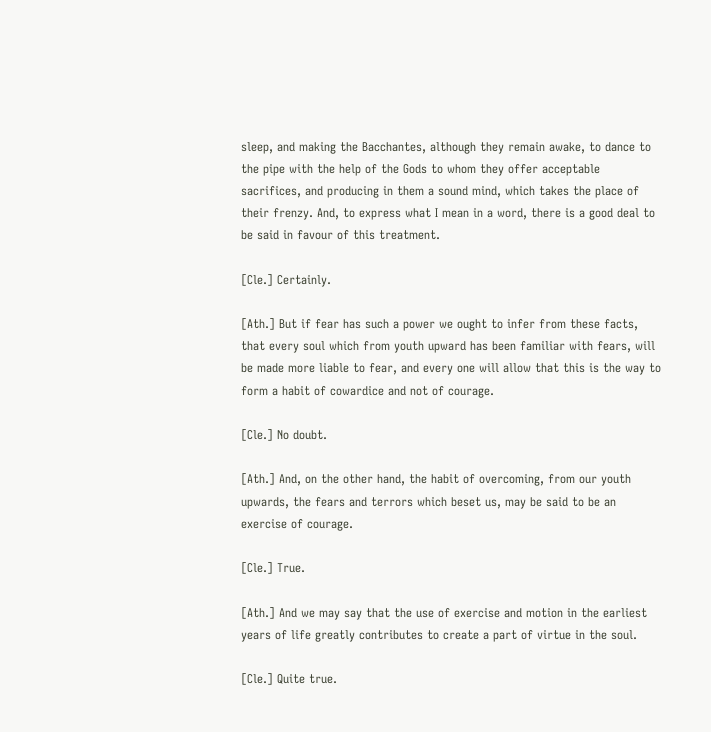sleep, and making the Bacchantes, although they remain awake, to dance to the pipe with the help of the Gods to whom they offer acceptable sacrifices, and producing in them a sound mind, which takes the place of their frenzy. And, to express what I mean in a word, there is a good deal to be said in favour of this treatment.

[Cle.] Certainly.

[Ath.] But if fear has such a power we ought to infer from these facts, that every soul which from youth upward has been familiar with fears, will be made more liable to fear, and every one will allow that this is the way to form a habit of cowardice and not of courage.

[Cle.] No doubt.

[Ath.] And, on the other hand, the habit of overcoming, from our youth upwards, the fears and terrors which beset us, may be said to be an exercise of courage.

[Cle.] True.

[Ath.] And we may say that the use of exercise and motion in the earliest years of life greatly contributes to create a part of virtue in the soul.

[Cle.] Quite true.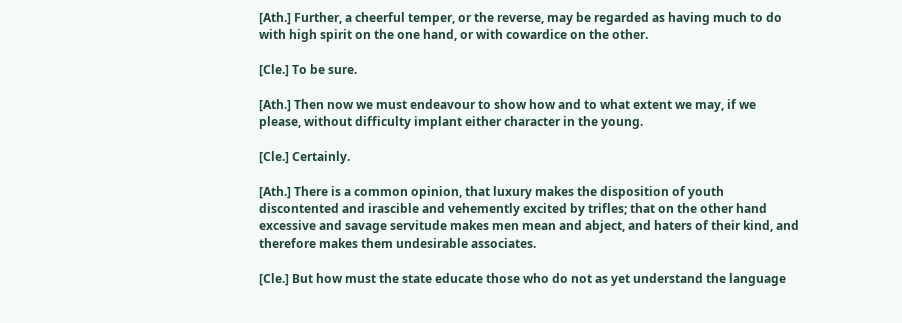[Ath.] Further, a cheerful temper, or the reverse, may be regarded as having much to do with high spirit on the one hand, or with cowardice on the other.

[Cle.] To be sure.

[Ath.] Then now we must endeavour to show how and to what extent we may, if we please, without difficulty implant either character in the young.

[Cle.] Certainly.

[Ath.] There is a common opinion, that luxury makes the disposition of youth discontented and irascible and vehemently excited by trifles; that on the other hand excessive and savage servitude makes men mean and abject, and haters of their kind, and therefore makes them undesirable associates.

[Cle.] But how must the state educate those who do not as yet understand the language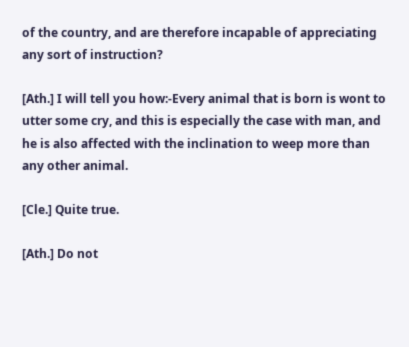of the country, and are therefore incapable of appreciating any sort of instruction?

[Ath.] I will tell you how:-Every animal that is born is wont to utter some cry, and this is especially the case with man, and he is also affected with the inclination to weep more than any other animal.

[Cle.] Quite true.

[Ath.] Do not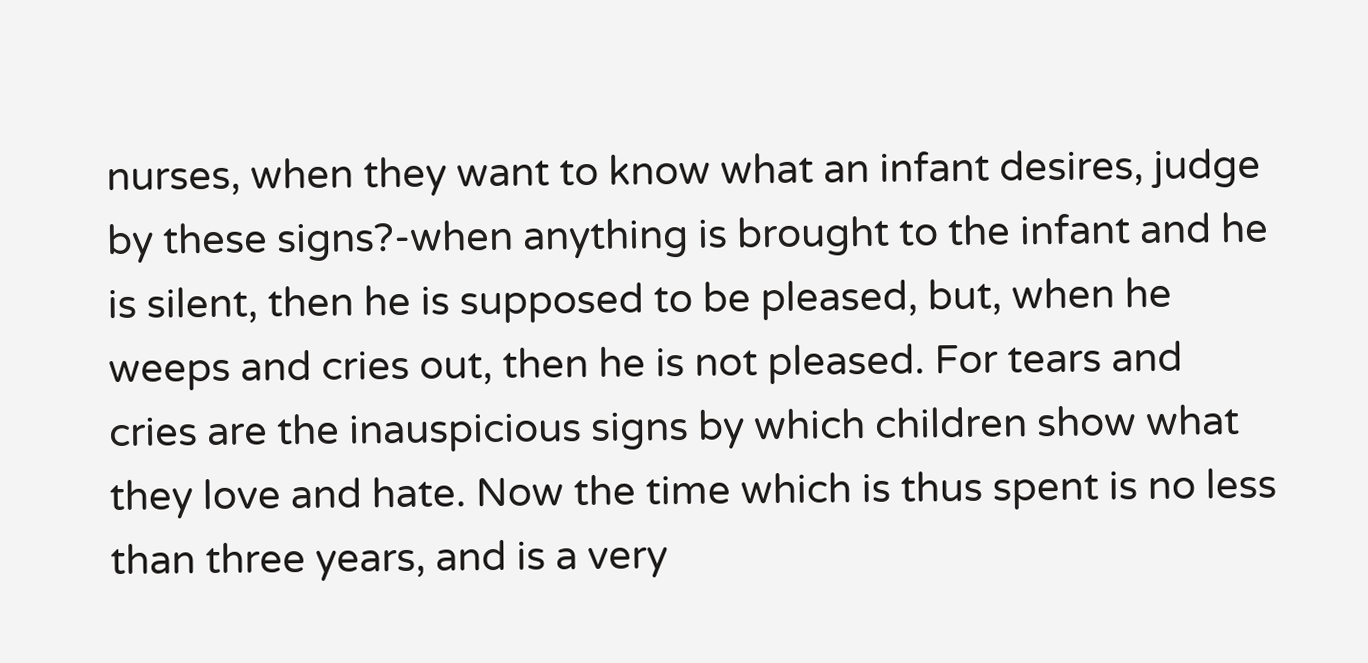nurses, when they want to know what an infant desires, judge by these signs?-when anything is brought to the infant and he is silent, then he is supposed to be pleased, but, when he weeps and cries out, then he is not pleased. For tears and cries are the inauspicious signs by which children show what they love and hate. Now the time which is thus spent is no less than three years, and is a very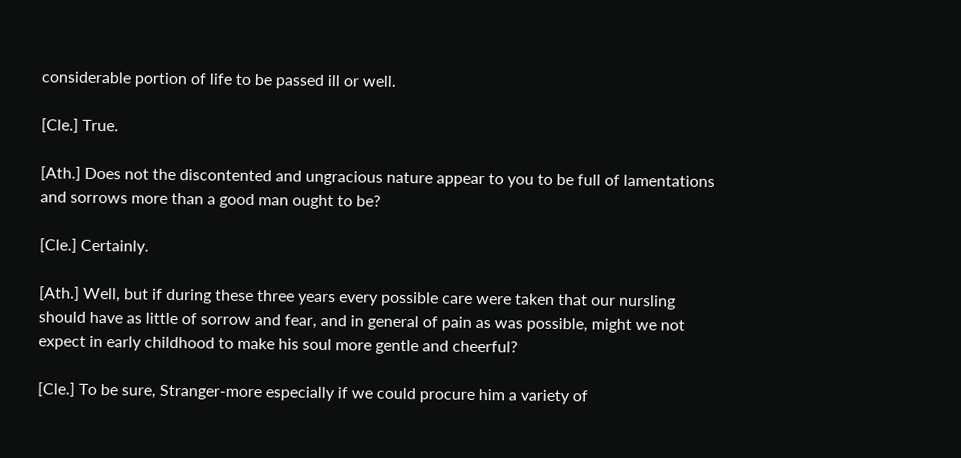considerable portion of life to be passed ill or well.

[Cle.] True.

[Ath.] Does not the discontented and ungracious nature appear to you to be full of lamentations and sorrows more than a good man ought to be?

[Cle.] Certainly.

[Ath.] Well, but if during these three years every possible care were taken that our nursling should have as little of sorrow and fear, and in general of pain as was possible, might we not expect in early childhood to make his soul more gentle and cheerful?

[Cle.] To be sure, Stranger-more especially if we could procure him a variety of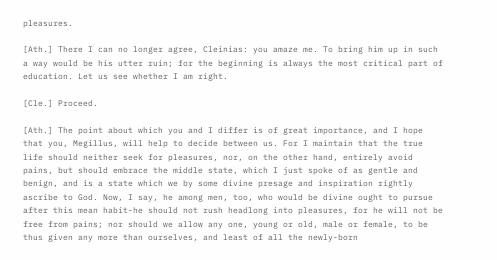pleasures.

[Ath.] There I can no longer agree, Cleinias: you amaze me. To bring him up in such a way would be his utter ruin; for the beginning is always the most critical part of education. Let us see whether I am right.

[Cle.] Proceed.

[Ath.] The point about which you and I differ is of great importance, and I hope that you, Megillus, will help to decide between us. For I maintain that the true life should neither seek for pleasures, nor, on the other hand, entirely avoid pains, but should embrace the middle state, which I just spoke of as gentle and benign, and is a state which we by some divine presage and inspiration rightly ascribe to God. Now, I say, he among men, too, who would be divine ought to pursue after this mean habit-he should not rush headlong into pleasures, for he will not be free from pains; nor should we allow any one, young or old, male or female, to be thus given any more than ourselves, and least of all the newly-born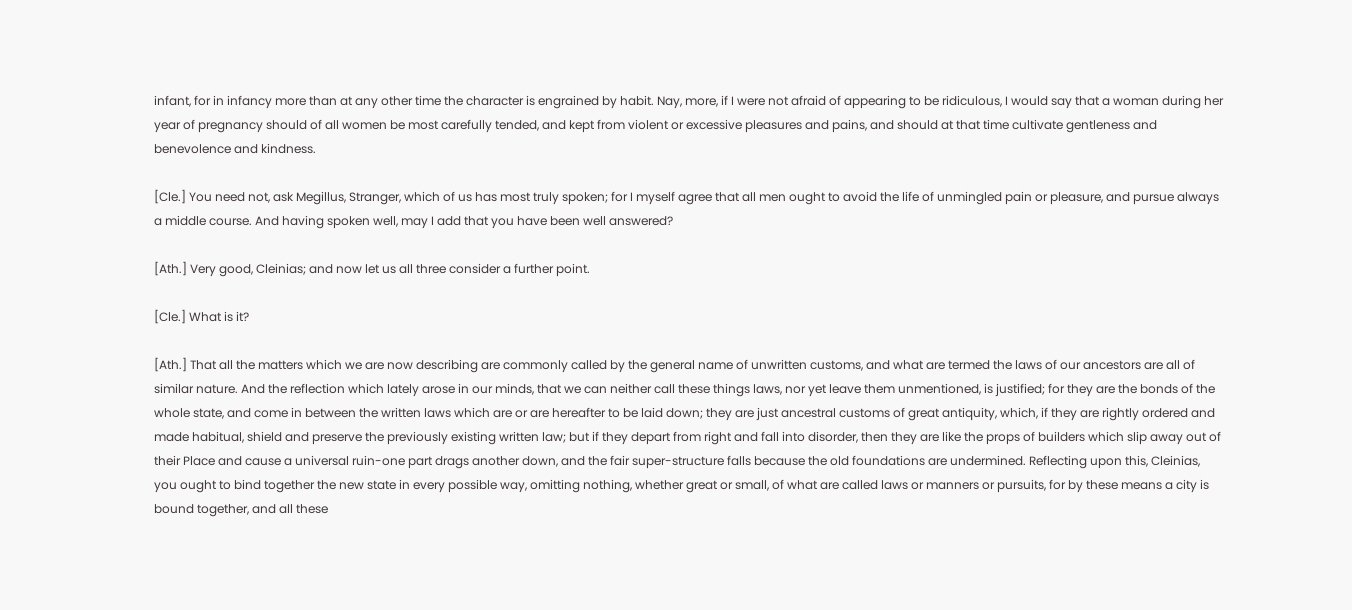infant, for in infancy more than at any other time the character is engrained by habit. Nay, more, if I were not afraid of appearing to be ridiculous, I would say that a woman during her year of pregnancy should of all women be most carefully tended, and kept from violent or excessive pleasures and pains, and should at that time cultivate gentleness and benevolence and kindness.

[Cle.] You need not, ask Megillus, Stranger, which of us has most truly spoken; for I myself agree that all men ought to avoid the life of unmingled pain or pleasure, and pursue always a middle course. And having spoken well, may I add that you have been well answered?

[Ath.] Very good, Cleinias; and now let us all three consider a further point.

[Cle.] What is it?

[Ath.] That all the matters which we are now describing are commonly called by the general name of unwritten customs, and what are termed the laws of our ancestors are all of similar nature. And the reflection which lately arose in our minds, that we can neither call these things laws, nor yet leave them unmentioned, is justified; for they are the bonds of the whole state, and come in between the written laws which are or are hereafter to be laid down; they are just ancestral customs of great antiquity, which, if they are rightly ordered and made habitual, shield and preserve the previously existing written law; but if they depart from right and fall into disorder, then they are like the props of builders which slip away out of their Place and cause a universal ruin-one part drags another down, and the fair super-structure falls because the old foundations are undermined. Reflecting upon this, Cleinias, you ought to bind together the new state in every possible way, omitting nothing, whether great or small, of what are called laws or manners or pursuits, for by these means a city is bound together, and all these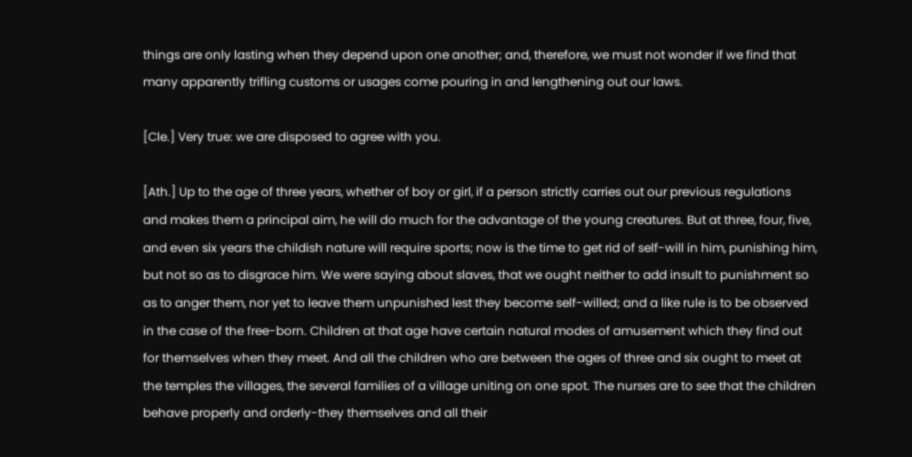things are only lasting when they depend upon one another; and, therefore, we must not wonder if we find that many apparently trifling customs or usages come pouring in and lengthening out our laws.

[Cle.] Very true: we are disposed to agree with you.

[Ath.] Up to the age of three years, whether of boy or girl, if a person strictly carries out our previous regulations and makes them a principal aim, he will do much for the advantage of the young creatures. But at three, four, five, and even six years the childish nature will require sports; now is the time to get rid of self-will in him, punishing him, but not so as to disgrace him. We were saying about slaves, that we ought neither to add insult to punishment so as to anger them, nor yet to leave them unpunished lest they become self-willed; and a like rule is to be observed in the case of the free-born. Children at that age have certain natural modes of amusement which they find out for themselves when they meet. And all the children who are between the ages of three and six ought to meet at the temples the villages, the several families of a village uniting on one spot. The nurses are to see that the children behave properly and orderly-they themselves and all their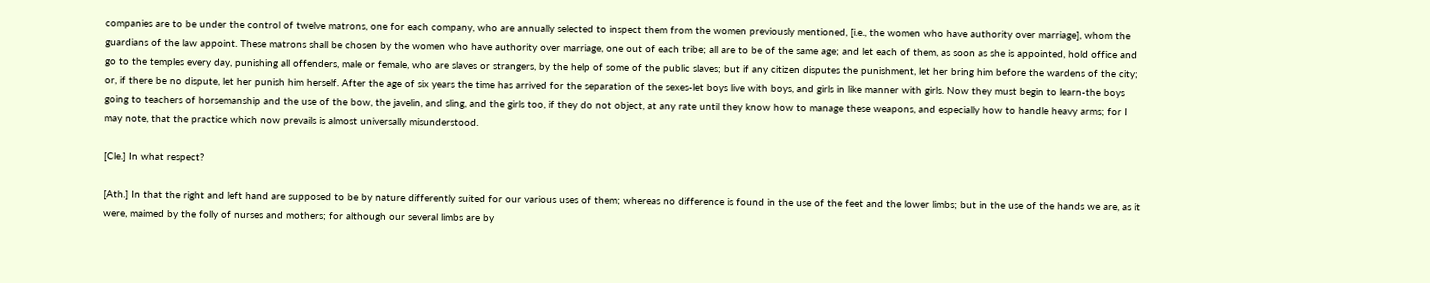companies are to be under the control of twelve matrons, one for each company, who are annually selected to inspect them from the women previously mentioned, [i.e., the women who have authority over marriage], whom the guardians of the law appoint. These matrons shall be chosen by the women who have authority over marriage, one out of each tribe; all are to be of the same age; and let each of them, as soon as she is appointed, hold office and go to the temples every day, punishing all offenders, male or female, who are slaves or strangers, by the help of some of the public slaves; but if any citizen disputes the punishment, let her bring him before the wardens of the city; or, if there be no dispute, let her punish him herself. After the age of six years the time has arrived for the separation of the sexes-let boys live with boys, and girls in like manner with girls. Now they must begin to learn-the boys going to teachers of horsemanship and the use of the bow, the javelin, and sling, and the girls too, if they do not object, at any rate until they know how to manage these weapons, and especially how to handle heavy arms; for I may note, that the practice which now prevails is almost universally misunderstood.

[Cle.] In what respect?

[Ath.] In that the right and left hand are supposed to be by nature differently suited for our various uses of them; whereas no difference is found in the use of the feet and the lower limbs; but in the use of the hands we are, as it were, maimed by the folly of nurses and mothers; for although our several limbs are by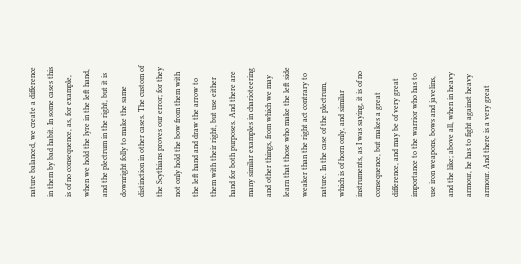nature balanced, we create a difference in them by bad habit. In some cases this is of no consequence, as, for example, when we hold the lyre in the left hand, and the plectrum in the right, but it is downright folly to make the same distinction in other cases. The custom of the Scythians proves our error; for they not only hold the bow from them with the left hand and draw the arrow to them with their right, but use either hand for both purposes. And there are many similar examples in charioteering and other things, from which we may learn that those who make the left side weaker than the right act contrary to nature. In the case of the plectrum, which is of horn only, and similar instruments, as I was saying, it is of no consequence, but makes a great difference, and may be of very great importance to the warrior who has to use iron weapons, bows and javelins, and the like; above all, when in heavy armour, he has to fight against heavy armour. And there is a very great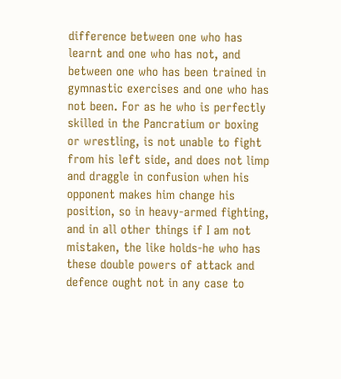difference between one who has learnt and one who has not, and between one who has been trained in gymnastic exercises and one who has not been. For as he who is perfectly skilled in the Pancratium or boxing or wrestling, is not unable to fight from his left side, and does not limp and draggle in confusion when his opponent makes him change his position, so in heavy-armed fighting, and in all other things if I am not mistaken, the like holds-he who has these double powers of attack and defence ought not in any case to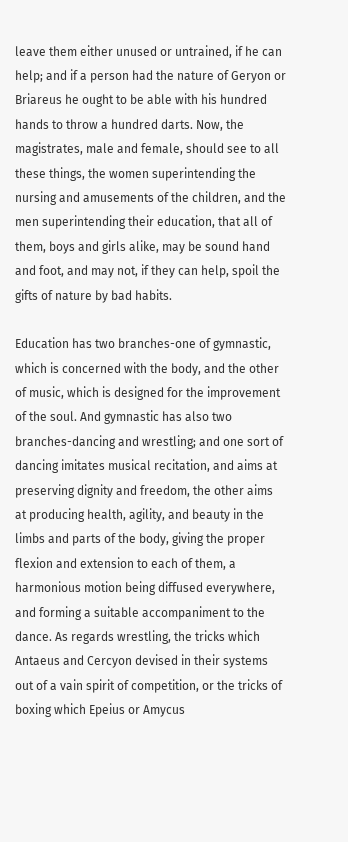leave them either unused or untrained, if he can help; and if a person had the nature of Geryon or Briareus he ought to be able with his hundred hands to throw a hundred darts. Now, the magistrates, male and female, should see to all these things, the women superintending the nursing and amusements of the children, and the men superintending their education, that all of them, boys and girls alike, may be sound hand and foot, and may not, if they can help, spoil the gifts of nature by bad habits.

Education has two branches-one of gymnastic, which is concerned with the body, and the other of music, which is designed for the improvement of the soul. And gymnastic has also two branches-dancing and wrestling; and one sort of dancing imitates musical recitation, and aims at preserving dignity and freedom, the other aims at producing health, agility, and beauty in the limbs and parts of the body, giving the proper flexion and extension to each of them, a harmonious motion being diffused everywhere, and forming a suitable accompaniment to the dance. As regards wrestling, the tricks which Antaeus and Cercyon devised in their systems out of a vain spirit of competition, or the tricks of boxing which Epeius or Amycus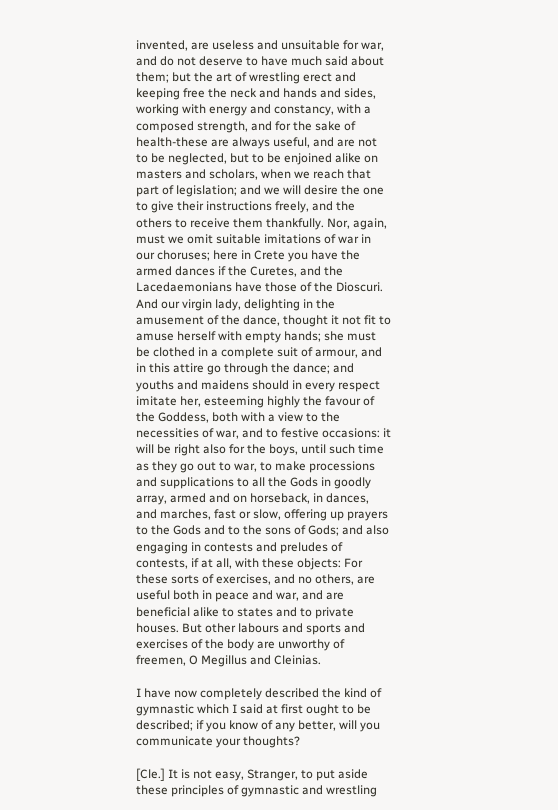invented, are useless and unsuitable for war, and do not deserve to have much said about them; but the art of wrestling erect and keeping free the neck and hands and sides, working with energy and constancy, with a composed strength, and for the sake of health-these are always useful, and are not to be neglected, but to be enjoined alike on masters and scholars, when we reach that part of legislation; and we will desire the one to give their instructions freely, and the others to receive them thankfully. Nor, again, must we omit suitable imitations of war in our choruses; here in Crete you have the armed dances if the Curetes, and the Lacedaemonians have those of the Dioscuri. And our virgin lady, delighting in the amusement of the dance, thought it not fit to amuse herself with empty hands; she must be clothed in a complete suit of armour, and in this attire go through the dance; and youths and maidens should in every respect imitate her, esteeming highly the favour of the Goddess, both with a view to the necessities of war, and to festive occasions: it will be right also for the boys, until such time as they go out to war, to make processions and supplications to all the Gods in goodly array, armed and on horseback, in dances, and marches, fast or slow, offering up prayers to the Gods and to the sons of Gods; and also engaging in contests and preludes of contests, if at all, with these objects: For these sorts of exercises, and no others, are useful both in peace and war, and are beneficial alike to states and to private houses. But other labours and sports and exercises of the body are unworthy of freemen, O Megillus and Cleinias.

I have now completely described the kind of gymnastic which I said at first ought to be described; if you know of any better, will you communicate your thoughts?

[Cle.] It is not easy, Stranger, to put aside these principles of gymnastic and wrestling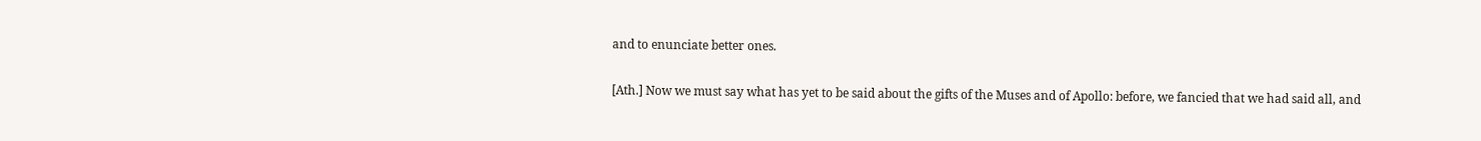and to enunciate better ones.

[Ath.] Now we must say what has yet to be said about the gifts of the Muses and of Apollo: before, we fancied that we had said all, and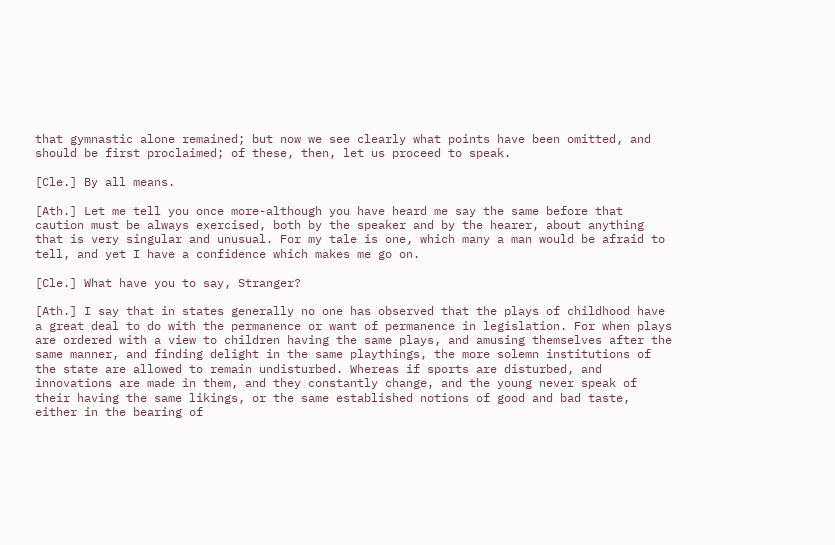that gymnastic alone remained; but now we see clearly what points have been omitted, and should be first proclaimed; of these, then, let us proceed to speak.

[Cle.] By all means.

[Ath.] Let me tell you once more-although you have heard me say the same before that caution must be always exercised, both by the speaker and by the hearer, about anything that is very singular and unusual. For my tale is one, which many a man would be afraid to tell, and yet I have a confidence which makes me go on.

[Cle.] What have you to say, Stranger?

[Ath.] I say that in states generally no one has observed that the plays of childhood have a great deal to do with the permanence or want of permanence in legislation. For when plays are ordered with a view to children having the same plays, and amusing themselves after the same manner, and finding delight in the same playthings, the more solemn institutions of the state are allowed to remain undisturbed. Whereas if sports are disturbed, and innovations are made in them, and they constantly change, and the young never speak of their having the same likings, or the same established notions of good and bad taste, either in the bearing of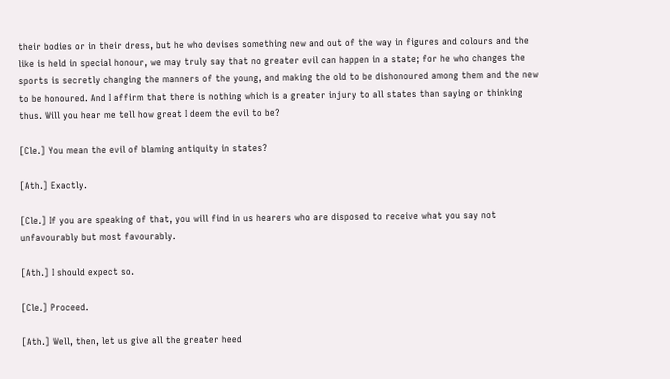their bodies or in their dress, but he who devises something new and out of the way in figures and colours and the like is held in special honour, we may truly say that no greater evil can happen in a state; for he who changes the sports is secretly changing the manners of the young, and making the old to be dishonoured among them and the new to be honoured. And I affirm that there is nothing which is a greater injury to all states than saying or thinking thus. Will you hear me tell how great I deem the evil to be?

[Cle.] You mean the evil of blaming antiquity in states?

[Ath.] Exactly.

[Cle.] If you are speaking of that, you will find in us hearers who are disposed to receive what you say not unfavourably but most favourably.

[Ath.] I should expect so.

[Cle.] Proceed.

[Ath.] Well, then, let us give all the greater heed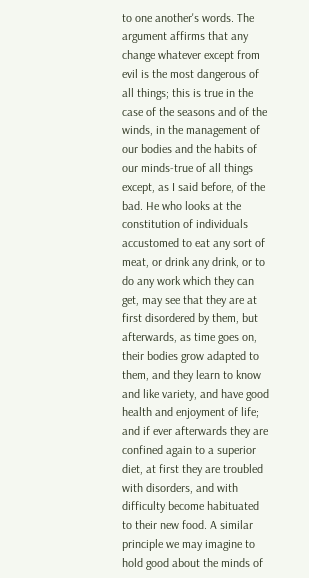to one another's words. The argument affirms that any change whatever except from evil is the most dangerous of all things; this is true in the case of the seasons and of the winds, in the management of our bodies and the habits of our minds-true of all things except, as I said before, of the bad. He who looks at the constitution of individuals accustomed to eat any sort of meat, or drink any drink, or to do any work which they can get, may see that they are at first disordered by them, but afterwards, as time goes on, their bodies grow adapted to them, and they learn to know and like variety, and have good health and enjoyment of life; and if ever afterwards they are confined again to a superior diet, at first they are troubled with disorders, and with difficulty become habituated to their new food. A similar principle we may imagine to hold good about the minds of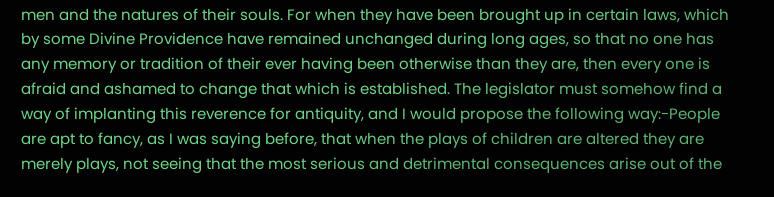men and the natures of their souls. For when they have been brought up in certain laws, which by some Divine Providence have remained unchanged during long ages, so that no one has any memory or tradition of their ever having been otherwise than they are, then every one is afraid and ashamed to change that which is established. The legislator must somehow find a way of implanting this reverence for antiquity, and I would propose the following way:-People are apt to fancy, as I was saying before, that when the plays of children are altered they are merely plays, not seeing that the most serious and detrimental consequences arise out of the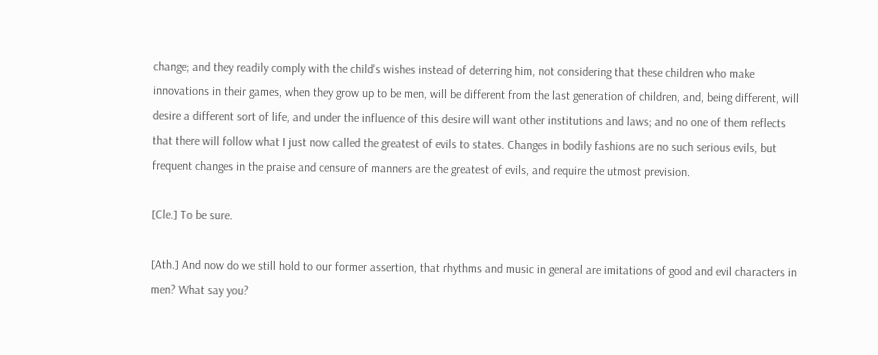change; and they readily comply with the child's wishes instead of deterring him, not considering that these children who make innovations in their games, when they grow up to be men, will be different from the last generation of children, and, being different, will desire a different sort of life, and under the influence of this desire will want other institutions and laws; and no one of them reflects that there will follow what I just now called the greatest of evils to states. Changes in bodily fashions are no such serious evils, but frequent changes in the praise and censure of manners are the greatest of evils, and require the utmost prevision.

[Cle.] To be sure.

[Ath.] And now do we still hold to our former assertion, that rhythms and music in general are imitations of good and evil characters in men? What say you?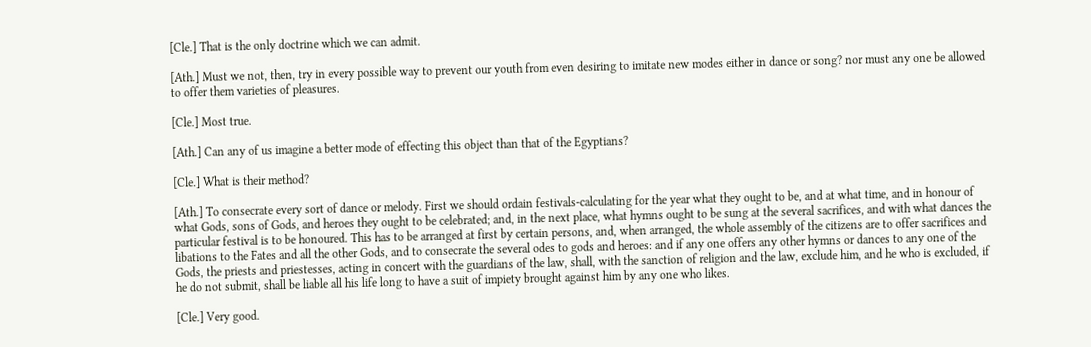[Cle.] That is the only doctrine which we can admit.

[Ath.] Must we not, then, try in every possible way to prevent our youth from even desiring to imitate new modes either in dance or song? nor must any one be allowed to offer them varieties of pleasures.

[Cle.] Most true.

[Ath.] Can any of us imagine a better mode of effecting this object than that of the Egyptians?

[Cle.] What is their method?

[Ath.] To consecrate every sort of dance or melody. First we should ordain festivals-calculating for the year what they ought to be, and at what time, and in honour of what Gods, sons of Gods, and heroes they ought to be celebrated; and, in the next place, what hymns ought to be sung at the several sacrifices, and with what dances the particular festival is to be honoured. This has to be arranged at first by certain persons, and, when arranged, the whole assembly of the citizens are to offer sacrifices and libations to the Fates and all the other Gods, and to consecrate the several odes to gods and heroes: and if any one offers any other hymns or dances to any one of the Gods, the priests and priestesses, acting in concert with the guardians of the law, shall, with the sanction of religion and the law, exclude him, and he who is excluded, if he do not submit, shall be liable all his life long to have a suit of impiety brought against him by any one who likes.

[Cle.] Very good.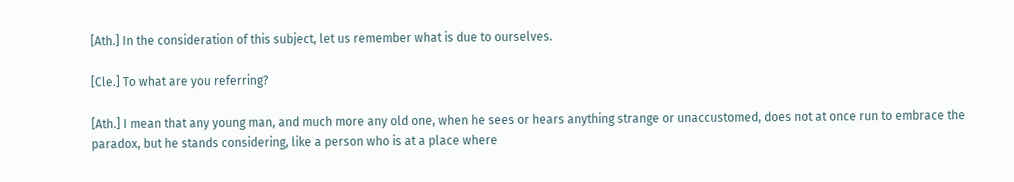[Ath.] In the consideration of this subject, let us remember what is due to ourselves.

[Cle.] To what are you referring?

[Ath.] I mean that any young man, and much more any old one, when he sees or hears anything strange or unaccustomed, does not at once run to embrace the paradox, but he stands considering, like a person who is at a place where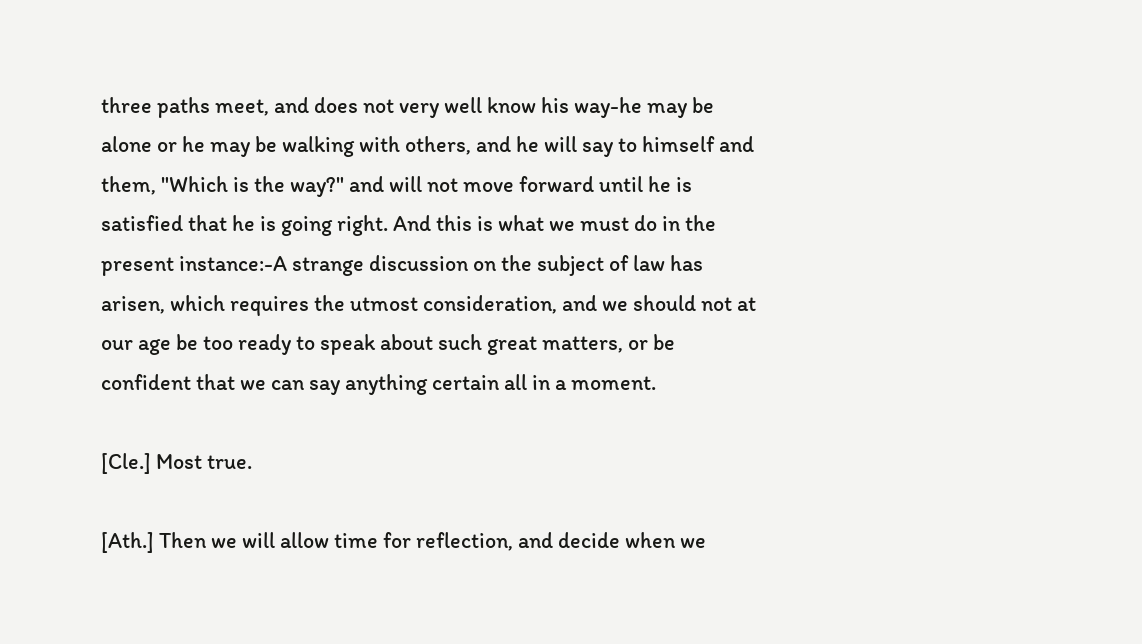three paths meet, and does not very well know his way-he may be alone or he may be walking with others, and he will say to himself and them, "Which is the way?" and will not move forward until he is satisfied that he is going right. And this is what we must do in the present instance:-A strange discussion on the subject of law has arisen, which requires the utmost consideration, and we should not at our age be too ready to speak about such great matters, or be confident that we can say anything certain all in a moment.

[Cle.] Most true.

[Ath.] Then we will allow time for reflection, and decide when we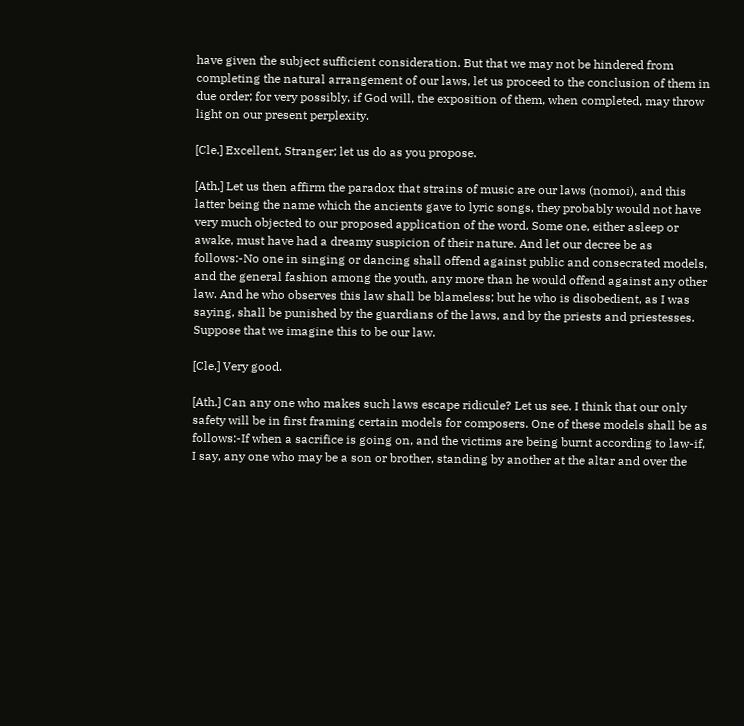have given the subject sufficient consideration. But that we may not be hindered from completing the natural arrangement of our laws, let us proceed to the conclusion of them in due order; for very possibly, if God will, the exposition of them, when completed, may throw light on our present perplexity.

[Cle.] Excellent, Stranger; let us do as you propose.

[Ath.] Let us then affirm the paradox that strains of music are our laws (nomoi), and this latter being the name which the ancients gave to lyric songs, they probably would not have very much objected to our proposed application of the word. Some one, either asleep or awake, must have had a dreamy suspicion of their nature. And let our decree be as follows:-No one in singing or dancing shall offend against public and consecrated models, and the general fashion among the youth, any more than he would offend against any other law. And he who observes this law shall be blameless; but he who is disobedient, as I was saying, shall be punished by the guardians of the laws, and by the priests and priestesses. Suppose that we imagine this to be our law.

[Cle.] Very good.

[Ath.] Can any one who makes such laws escape ridicule? Let us see. I think that our only safety will be in first framing certain models for composers. One of these models shall be as follows:-If when a sacrifice is going on, and the victims are being burnt according to law-if, I say, any one who may be a son or brother, standing by another at the altar and over the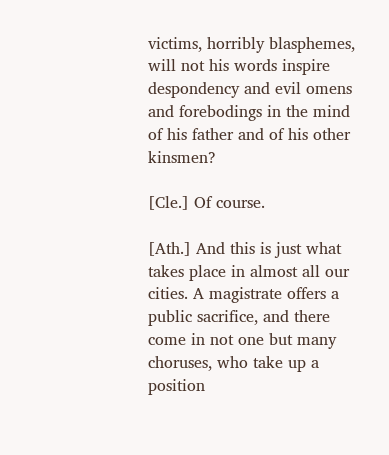victims, horribly blasphemes, will not his words inspire despondency and evil omens and forebodings in the mind of his father and of his other kinsmen?

[Cle.] Of course.

[Ath.] And this is just what takes place in almost all our cities. A magistrate offers a public sacrifice, and there come in not one but many choruses, who take up a position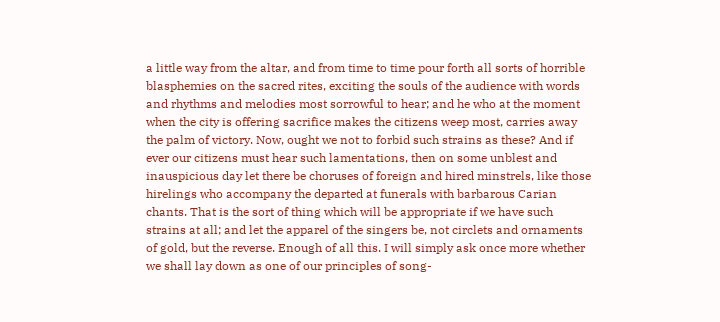a little way from the altar, and from time to time pour forth all sorts of horrible blasphemies on the sacred rites, exciting the souls of the audience with words and rhythms and melodies most sorrowful to hear; and he who at the moment when the city is offering sacrifice makes the citizens weep most, carries away the palm of victory. Now, ought we not to forbid such strains as these? And if ever our citizens must hear such lamentations, then on some unblest and inauspicious day let there be choruses of foreign and hired minstrels, like those hirelings who accompany the departed at funerals with barbarous Carian chants. That is the sort of thing which will be appropriate if we have such strains at all; and let the apparel of the singers be, not circlets and ornaments of gold, but the reverse. Enough of all this. I will simply ask once more whether we shall lay down as one of our principles of song-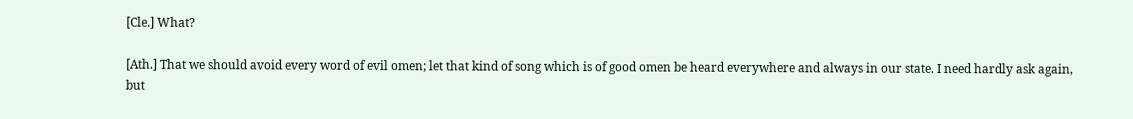[Cle.] What?

[Ath.] That we should avoid every word of evil omen; let that kind of song which is of good omen be heard everywhere and always in our state. I need hardly ask again, but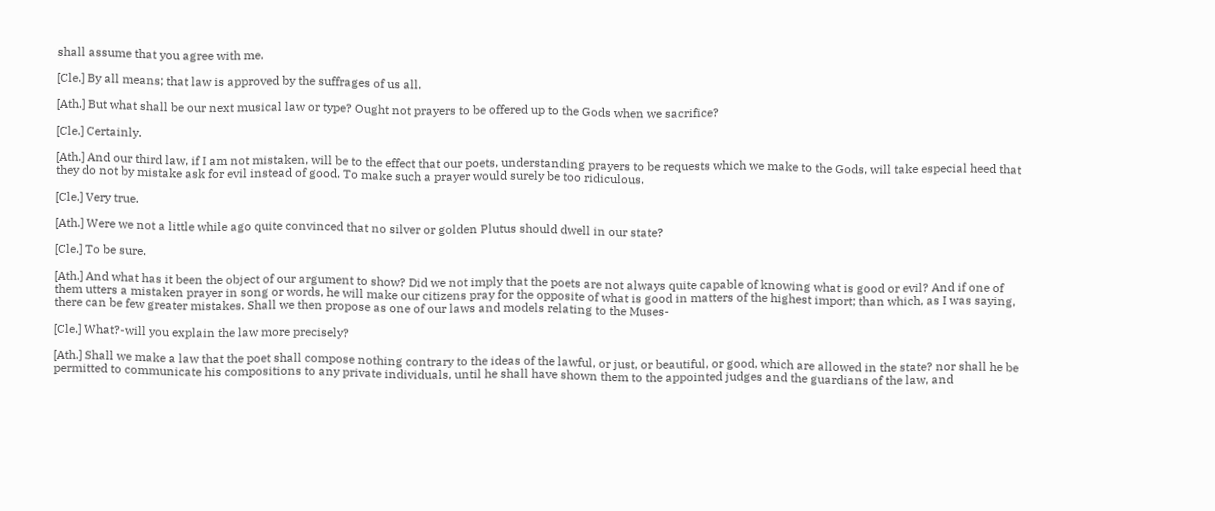shall assume that you agree with me.

[Cle.] By all means; that law is approved by the suffrages of us all.

[Ath.] But what shall be our next musical law or type? Ought not prayers to be offered up to the Gods when we sacrifice?

[Cle.] Certainly.

[Ath.] And our third law, if I am not mistaken, will be to the effect that our poets, understanding prayers to be requests which we make to the Gods, will take especial heed that they do not by mistake ask for evil instead of good. To make such a prayer would surely be too ridiculous.

[Cle.] Very true.

[Ath.] Were we not a little while ago quite convinced that no silver or golden Plutus should dwell in our state?

[Cle.] To be sure.

[Ath.] And what has it been the object of our argument to show? Did we not imply that the poets are not always quite capable of knowing what is good or evil? And if one of them utters a mistaken prayer in song or words, he will make our citizens pray for the opposite of what is good in matters of the highest import; than which, as I was saying, there can be few greater mistakes. Shall we then propose as one of our laws and models relating to the Muses-

[Cle.] What?-will you explain the law more precisely?

[Ath.] Shall we make a law that the poet shall compose nothing contrary to the ideas of the lawful, or just, or beautiful, or good, which are allowed in the state? nor shall he be permitted to communicate his compositions to any private individuals, until he shall have shown them to the appointed judges and the guardians of the law, and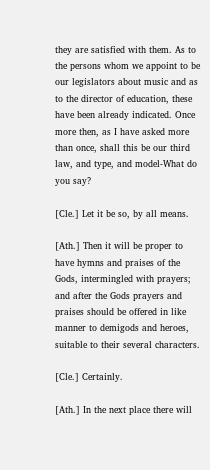they are satisfied with them. As to the persons whom we appoint to be our legislators about music and as to the director of education, these have been already indicated. Once more then, as I have asked more than once, shall this be our third law, and type, and model-What do you say?

[Cle.] Let it be so, by all means.

[Ath.] Then it will be proper to have hymns and praises of the Gods, intermingled with prayers; and after the Gods prayers and praises should be offered in like manner to demigods and heroes, suitable to their several characters.

[Cle.] Certainly.

[Ath.] In the next place there will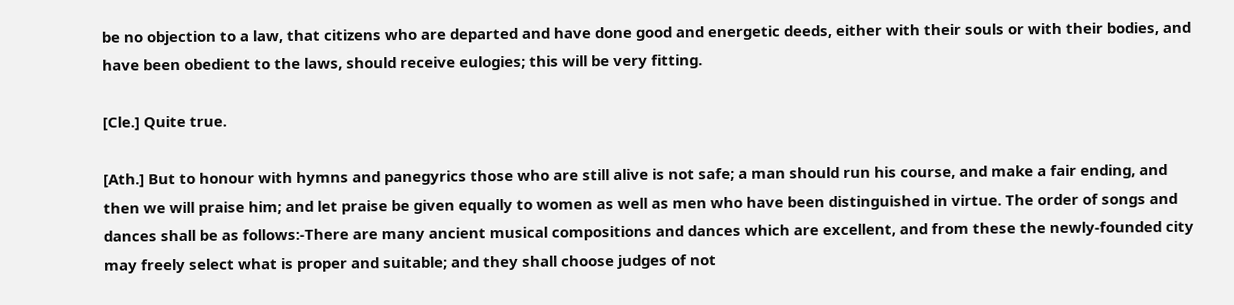be no objection to a law, that citizens who are departed and have done good and energetic deeds, either with their souls or with their bodies, and have been obedient to the laws, should receive eulogies; this will be very fitting.

[Cle.] Quite true.

[Ath.] But to honour with hymns and panegyrics those who are still alive is not safe; a man should run his course, and make a fair ending, and then we will praise him; and let praise be given equally to women as well as men who have been distinguished in virtue. The order of songs and dances shall be as follows:-There are many ancient musical compositions and dances which are excellent, and from these the newly-founded city may freely select what is proper and suitable; and they shall choose judges of not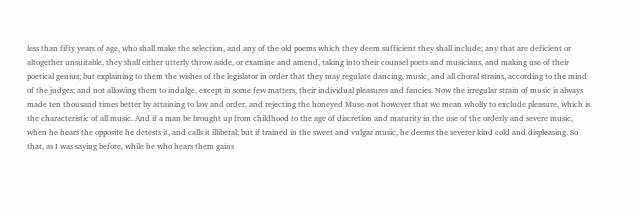less than fifty years of age, who shall make the selection, and any of the old poems which they deem sufficient they shall include; any that are deficient or altogether unsuitable, they shall either utterly throw aside, or examine and amend, taking into their counsel poets and musicians, and making use of their poetical genius; but explaining to them the wishes of the legislator in order that they may regulate dancing, music, and all choral strains, according to the mind of the judges; and not allowing them to indulge, except in some few matters, their individual pleasures and fancies. Now the irregular strain of music is always made ten thousand times better by attaining to law and order, and rejecting the honeyed Muse-not however that we mean wholly to exclude pleasure, which is the characteristic of all music. And if a man be brought up from childhood to the age of discretion and maturity in the use of the orderly and severe music, when he hears the opposite he detests it, and calls it illiberal; but if trained in the sweet and vulgar music, he deems the severer kind cold and displeasing. So that, as I was saying before, while he who hears them gains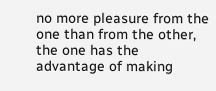no more pleasure from the one than from the other, the one has the advantage of making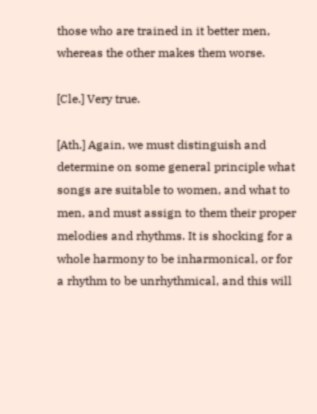those who are trained in it better men, whereas the other makes them worse.

[Cle.] Very true.

[Ath.] Again, we must distinguish and determine on some general principle what songs are suitable to women, and what to men, and must assign to them their proper melodies and rhythms. It is shocking for a whole harmony to be inharmonical, or for a rhythm to be unrhythmical, and this will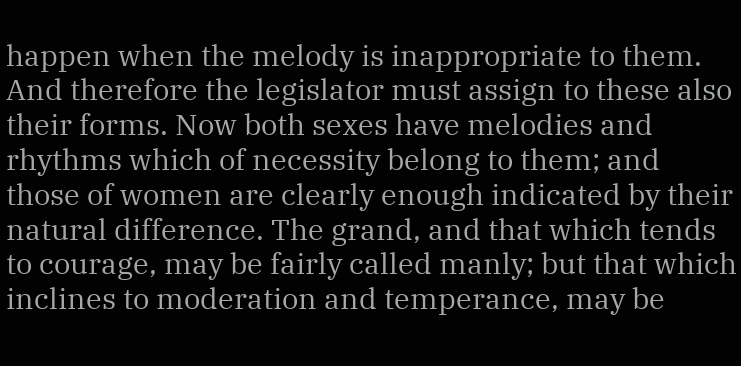happen when the melody is inappropriate to them. And therefore the legislator must assign to these also their forms. Now both sexes have melodies and rhythms which of necessity belong to them; and those of women are clearly enough indicated by their natural difference. The grand, and that which tends to courage, may be fairly called manly; but that which inclines to moderation and temperance, may be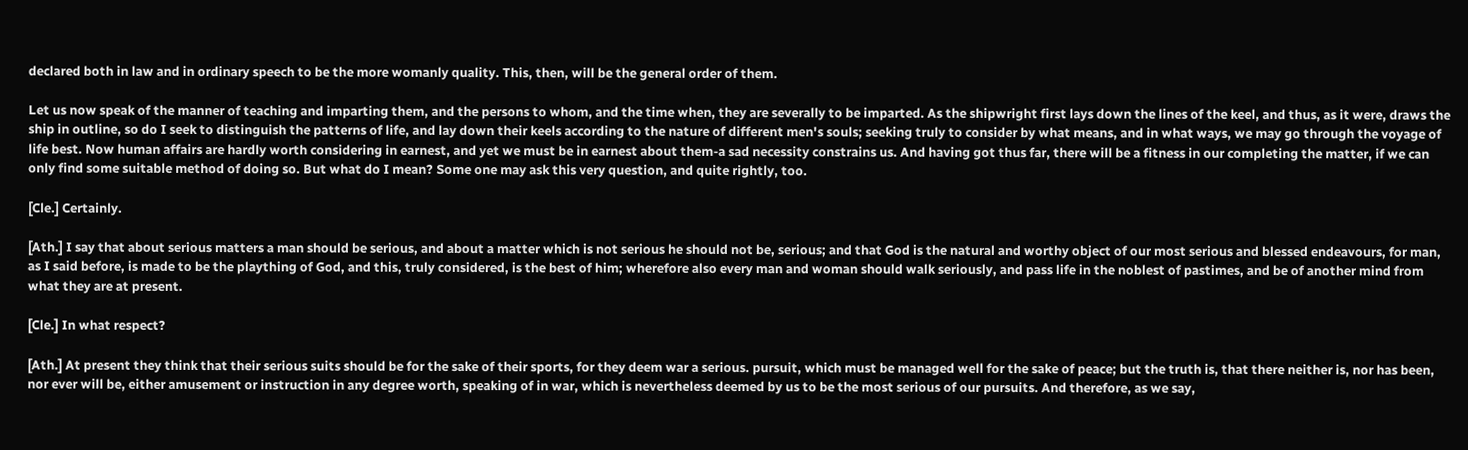declared both in law and in ordinary speech to be the more womanly quality. This, then, will be the general order of them.

Let us now speak of the manner of teaching and imparting them, and the persons to whom, and the time when, they are severally to be imparted. As the shipwright first lays down the lines of the keel, and thus, as it were, draws the ship in outline, so do I seek to distinguish the patterns of life, and lay down their keels according to the nature of different men's souls; seeking truly to consider by what means, and in what ways, we may go through the voyage of life best. Now human affairs are hardly worth considering in earnest, and yet we must be in earnest about them-a sad necessity constrains us. And having got thus far, there will be a fitness in our completing the matter, if we can only find some suitable method of doing so. But what do I mean? Some one may ask this very question, and quite rightly, too.

[Cle.] Certainly.

[Ath.] I say that about serious matters a man should be serious, and about a matter which is not serious he should not be, serious; and that God is the natural and worthy object of our most serious and blessed endeavours, for man, as I said before, is made to be the plaything of God, and this, truly considered, is the best of him; wherefore also every man and woman should walk seriously, and pass life in the noblest of pastimes, and be of another mind from what they are at present.

[Cle.] In what respect?

[Ath.] At present they think that their serious suits should be for the sake of their sports, for they deem war a serious. pursuit, which must be managed well for the sake of peace; but the truth is, that there neither is, nor has been, nor ever will be, either amusement or instruction in any degree worth, speaking of in war, which is nevertheless deemed by us to be the most serious of our pursuits. And therefore, as we say,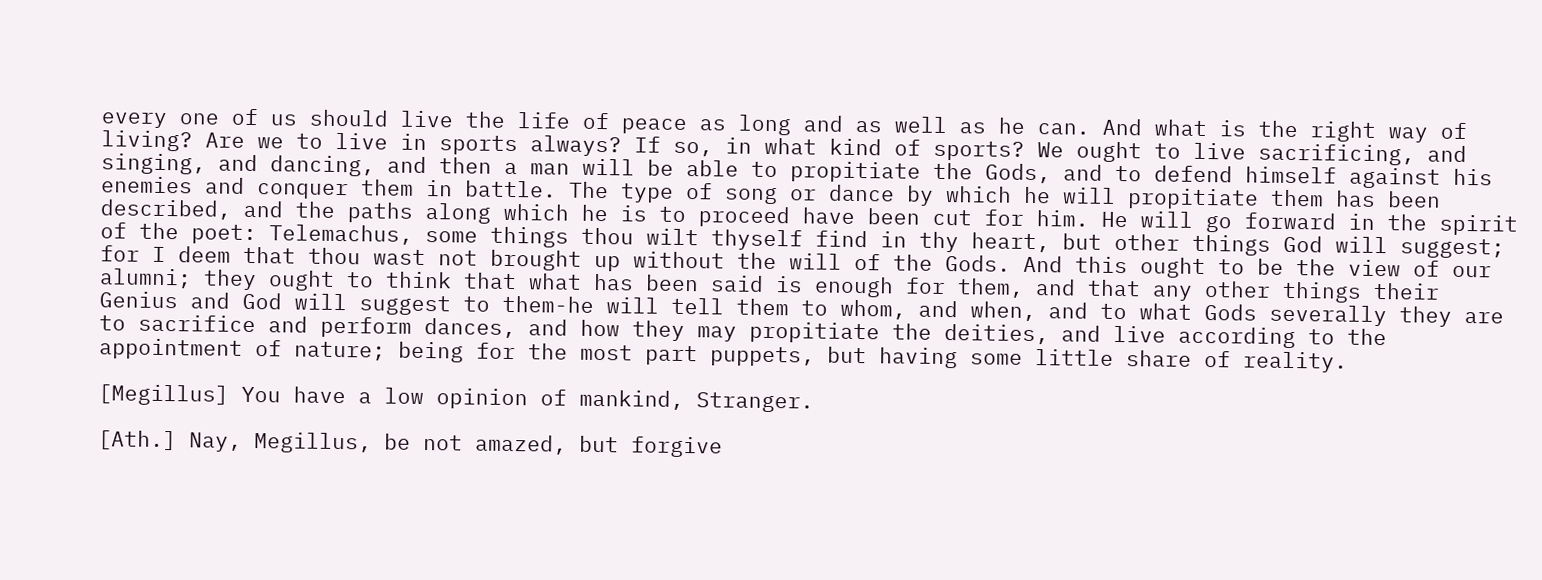every one of us should live the life of peace as long and as well as he can. And what is the right way of living? Are we to live in sports always? If so, in what kind of sports? We ought to live sacrificing, and singing, and dancing, and then a man will be able to propitiate the Gods, and to defend himself against his enemies and conquer them in battle. The type of song or dance by which he will propitiate them has been described, and the paths along which he is to proceed have been cut for him. He will go forward in the spirit of the poet: Telemachus, some things thou wilt thyself find in thy heart, but other things God will suggest; for I deem that thou wast not brought up without the will of the Gods. And this ought to be the view of our alumni; they ought to think that what has been said is enough for them, and that any other things their Genius and God will suggest to them-he will tell them to whom, and when, and to what Gods severally they are to sacrifice and perform dances, and how they may propitiate the deities, and live according to the appointment of nature; being for the most part puppets, but having some little share of reality.

[Megillus] You have a low opinion of mankind, Stranger.

[Ath.] Nay, Megillus, be not amazed, but forgive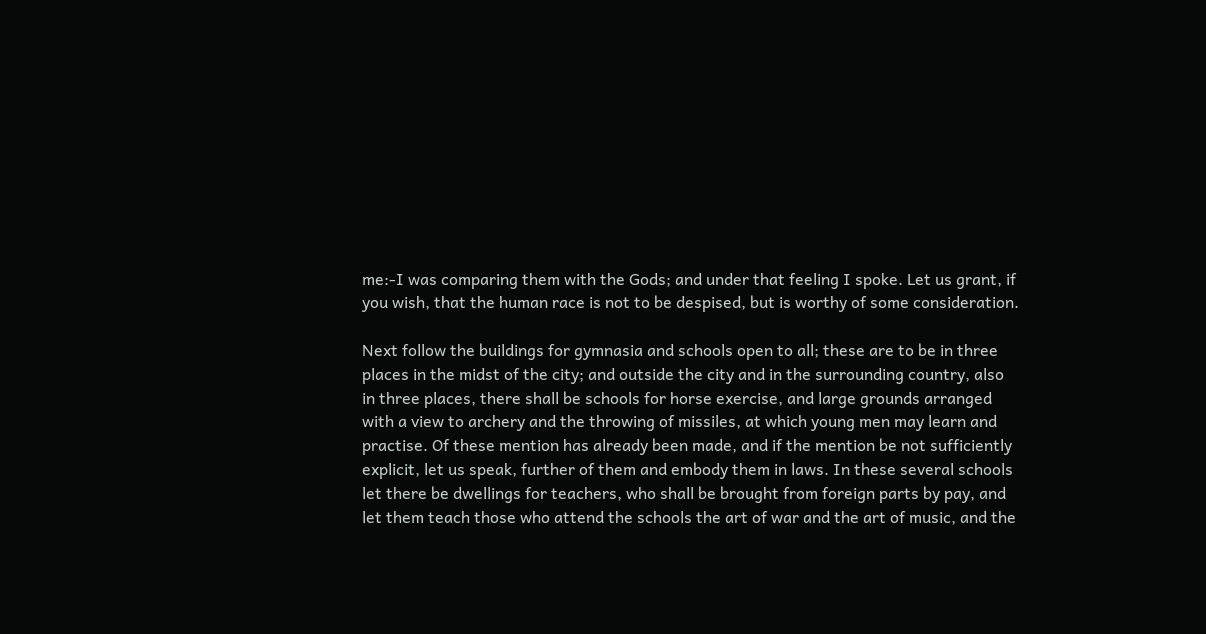me:-I was comparing them with the Gods; and under that feeling I spoke. Let us grant, if you wish, that the human race is not to be despised, but is worthy of some consideration.

Next follow the buildings for gymnasia and schools open to all; these are to be in three places in the midst of the city; and outside the city and in the surrounding country, also in three places, there shall be schools for horse exercise, and large grounds arranged with a view to archery and the throwing of missiles, at which young men may learn and practise. Of these mention has already been made, and if the mention be not sufficiently explicit, let us speak, further of them and embody them in laws. In these several schools let there be dwellings for teachers, who shall be brought from foreign parts by pay, and let them teach those who attend the schools the art of war and the art of music, and the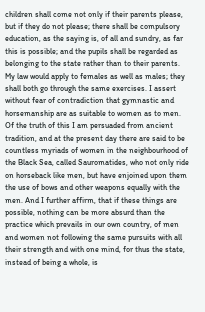children shall come not only if their parents please, but if they do not please; there shall be compulsory education, as the saying is, of all and sundry, as far this is possible; and the pupils shall be regarded as belonging to the state rather than to their parents. My law would apply to females as well as males; they shall both go through the same exercises. I assert without fear of contradiction that gymnastic and horsemanship are as suitable to women as to men. Of the truth of this I am persuaded from ancient tradition, and at the present day there are said to be countless myriads of women in the neighbourhood of the Black Sea, called Sauromatides, who not only ride on horseback like men, but have enjoined upon them the use of bows and other weapons equally with the men. And I further affirm, that if these things are possible, nothing can be more absurd than the practice which prevails in our own country, of men and women not following the same pursuits with all their strength and with one mind, for thus the state, instead of being a whole, is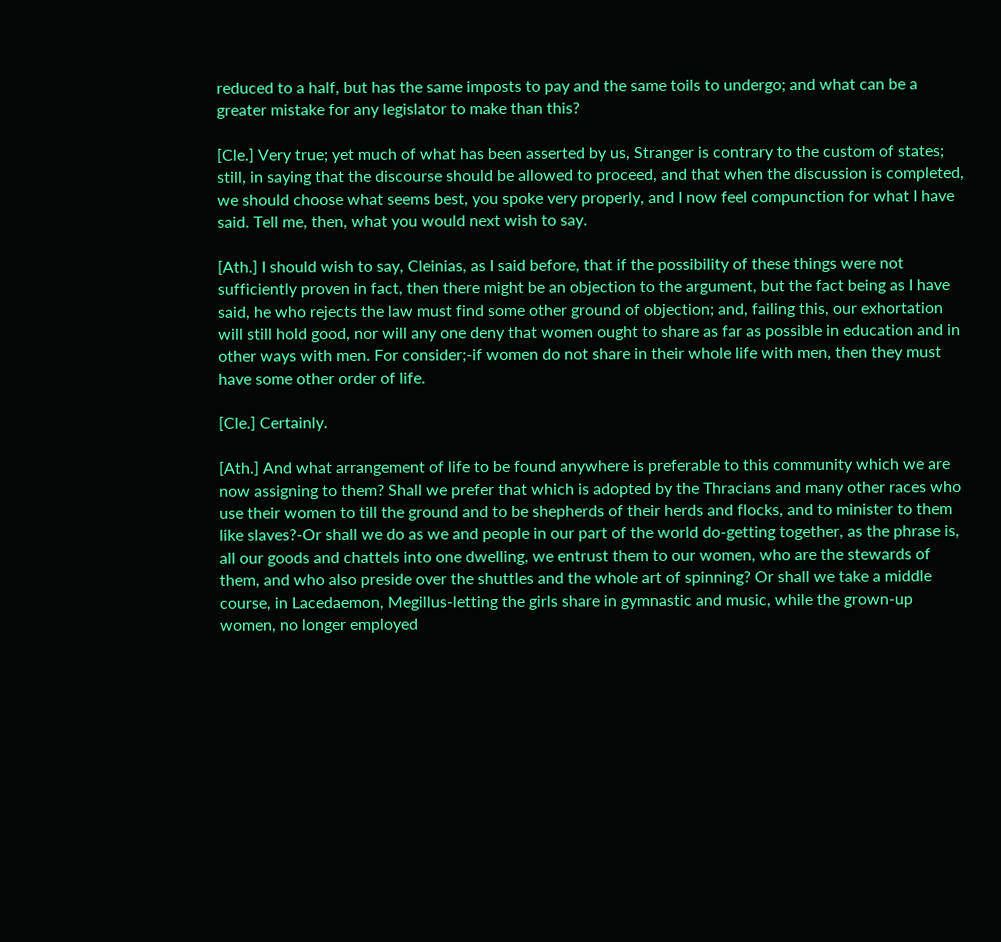reduced to a half, but has the same imposts to pay and the same toils to undergo; and what can be a greater mistake for any legislator to make than this?

[Cle.] Very true; yet much of what has been asserted by us, Stranger is contrary to the custom of states; still, in saying that the discourse should be allowed to proceed, and that when the discussion is completed, we should choose what seems best, you spoke very properly, and I now feel compunction for what I have said. Tell me, then, what you would next wish to say.

[Ath.] I should wish to say, Cleinias, as I said before, that if the possibility of these things were not sufficiently proven in fact, then there might be an objection to the argument, but the fact being as I have said, he who rejects the law must find some other ground of objection; and, failing this, our exhortation will still hold good, nor will any one deny that women ought to share as far as possible in education and in other ways with men. For consider;-if women do not share in their whole life with men, then they must have some other order of life.

[Cle.] Certainly.

[Ath.] And what arrangement of life to be found anywhere is preferable to this community which we are now assigning to them? Shall we prefer that which is adopted by the Thracians and many other races who use their women to till the ground and to be shepherds of their herds and flocks, and to minister to them like slaves?-Or shall we do as we and people in our part of the world do-getting together, as the phrase is, all our goods and chattels into one dwelling, we entrust them to our women, who are the stewards of them, and who also preside over the shuttles and the whole art of spinning? Or shall we take a middle course, in Lacedaemon, Megillus-letting the girls share in gymnastic and music, while the grown-up women, no longer employed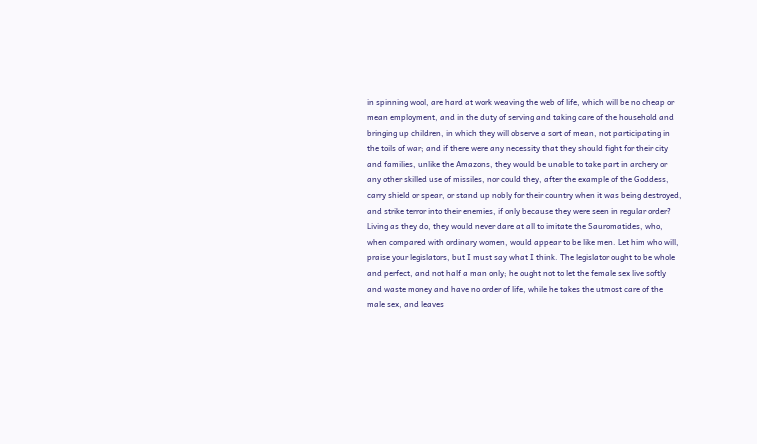in spinning wool, are hard at work weaving the web of life, which will be no cheap or mean employment, and in the duty of serving and taking care of the household and bringing up children, in which they will observe a sort of mean, not participating in the toils of war; and if there were any necessity that they should fight for their city and families, unlike the Amazons, they would be unable to take part in archery or any other skilled use of missiles, nor could they, after the example of the Goddess, carry shield or spear, or stand up nobly for their country when it was being destroyed, and strike terror into their enemies, if only because they were seen in regular order? Living as they do, they would never dare at all to imitate the Sauromatides, who, when compared with ordinary women, would appear to be like men. Let him who will, praise your legislators, but I must say what I think. The legislator ought to be whole and perfect, and not half a man only; he ought not to let the female sex live softly and waste money and have no order of life, while he takes the utmost care of the male sex, and leaves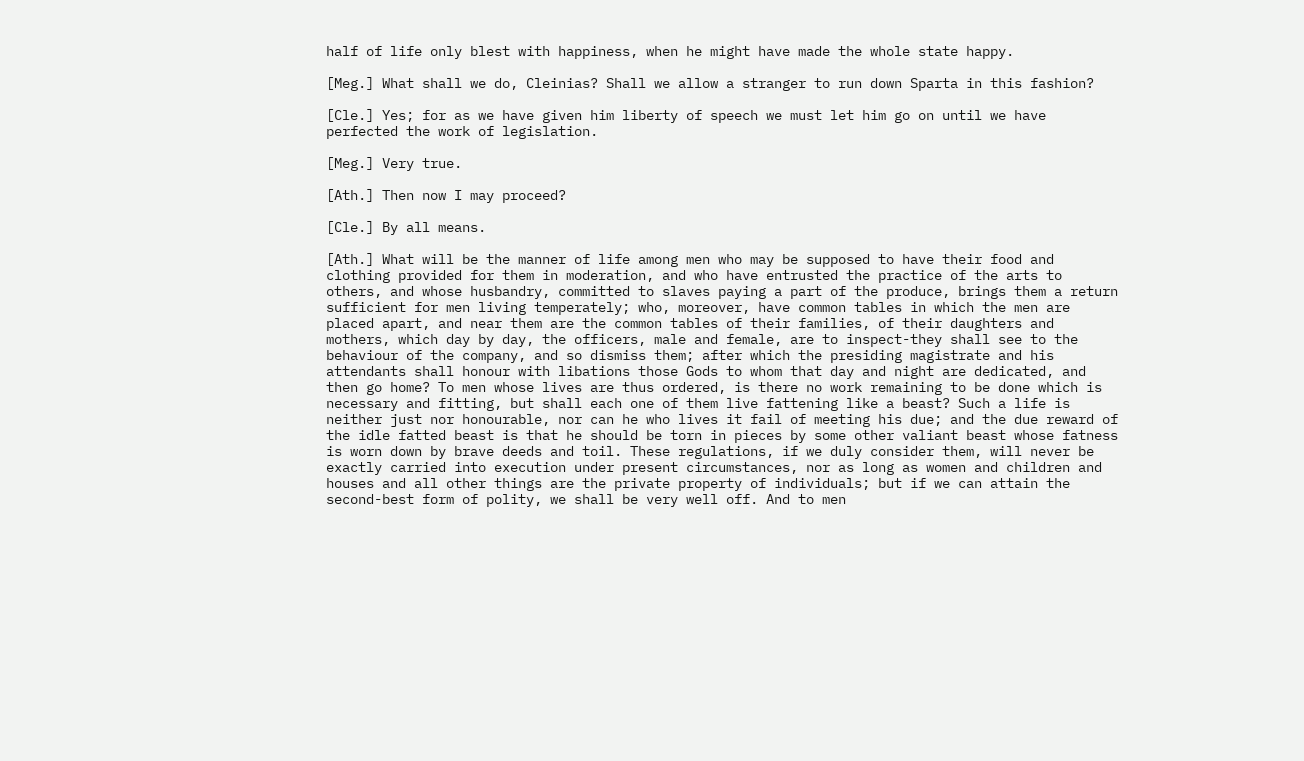half of life only blest with happiness, when he might have made the whole state happy.

[Meg.] What shall we do, Cleinias? Shall we allow a stranger to run down Sparta in this fashion?

[Cle.] Yes; for as we have given him liberty of speech we must let him go on until we have perfected the work of legislation.

[Meg.] Very true.

[Ath.] Then now I may proceed?

[Cle.] By all means.

[Ath.] What will be the manner of life among men who may be supposed to have their food and clothing provided for them in moderation, and who have entrusted the practice of the arts to others, and whose husbandry, committed to slaves paying a part of the produce, brings them a return sufficient for men living temperately; who, moreover, have common tables in which the men are placed apart, and near them are the common tables of their families, of their daughters and mothers, which day by day, the officers, male and female, are to inspect-they shall see to the behaviour of the company, and so dismiss them; after which the presiding magistrate and his attendants shall honour with libations those Gods to whom that day and night are dedicated, and then go home? To men whose lives are thus ordered, is there no work remaining to be done which is necessary and fitting, but shall each one of them live fattening like a beast? Such a life is neither just nor honourable, nor can he who lives it fail of meeting his due; and the due reward of the idle fatted beast is that he should be torn in pieces by some other valiant beast whose fatness is worn down by brave deeds and toil. These regulations, if we duly consider them, will never be exactly carried into execution under present circumstances, nor as long as women and children and houses and all other things are the private property of individuals; but if we can attain the second-best form of polity, we shall be very well off. And to men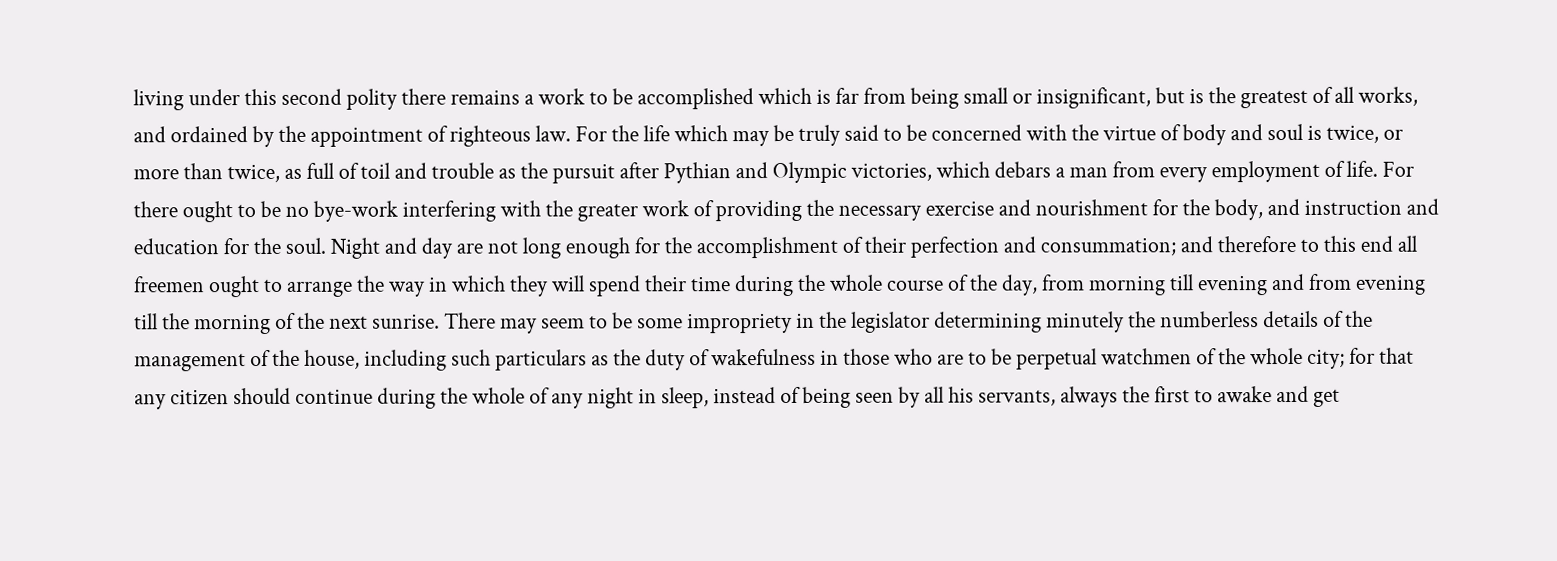living under this second polity there remains a work to be accomplished which is far from being small or insignificant, but is the greatest of all works, and ordained by the appointment of righteous law. For the life which may be truly said to be concerned with the virtue of body and soul is twice, or more than twice, as full of toil and trouble as the pursuit after Pythian and Olympic victories, which debars a man from every employment of life. For there ought to be no bye-work interfering with the greater work of providing the necessary exercise and nourishment for the body, and instruction and education for the soul. Night and day are not long enough for the accomplishment of their perfection and consummation; and therefore to this end all freemen ought to arrange the way in which they will spend their time during the whole course of the day, from morning till evening and from evening till the morning of the next sunrise. There may seem to be some impropriety in the legislator determining minutely the numberless details of the management of the house, including such particulars as the duty of wakefulness in those who are to be perpetual watchmen of the whole city; for that any citizen should continue during the whole of any night in sleep, instead of being seen by all his servants, always the first to awake and get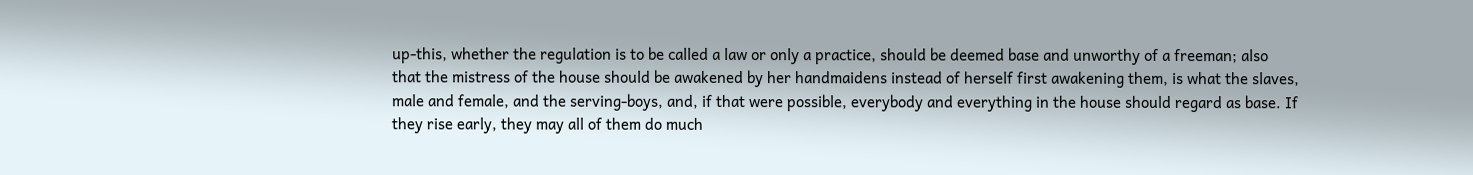up-this, whether the regulation is to be called a law or only a practice, should be deemed base and unworthy of a freeman; also that the mistress of the house should be awakened by her handmaidens instead of herself first awakening them, is what the slaves, male and female, and the serving-boys, and, if that were possible, everybody and everything in the house should regard as base. If they rise early, they may all of them do much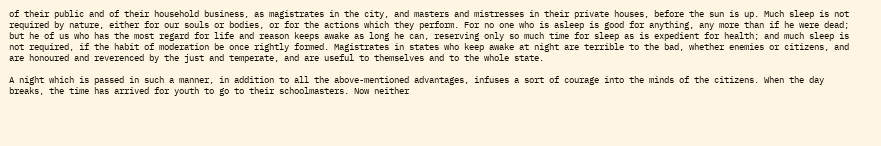of their public and of their household business, as magistrates in the city, and masters and mistresses in their private houses, before the sun is up. Much sleep is not required by nature, either for our souls or bodies, or for the actions which they perform. For no one who is asleep is good for anything, any more than if he were dead; but he of us who has the most regard for life and reason keeps awake as long he can, reserving only so much time for sleep as is expedient for health; and much sleep is not required, if the habit of moderation be once rightly formed. Magistrates in states who keep awake at night are terrible to the bad, whether enemies or citizens, and are honoured and reverenced by the just and temperate, and are useful to themselves and to the whole state.

A night which is passed in such a manner, in addition to all the above-mentioned advantages, infuses a sort of courage into the minds of the citizens. When the day breaks, the time has arrived for youth to go to their schoolmasters. Now neither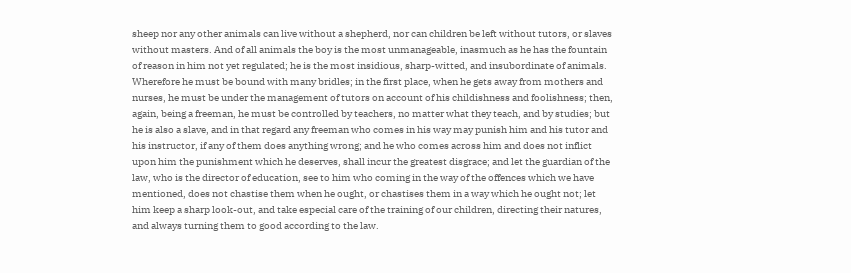sheep nor any other animals can live without a shepherd, nor can children be left without tutors, or slaves without masters. And of all animals the boy is the most unmanageable, inasmuch as he has the fountain of reason in him not yet regulated; he is the most insidious, sharp-witted, and insubordinate of animals. Wherefore he must be bound with many bridles; in the first place, when he gets away from mothers and nurses, he must be under the management of tutors on account of his childishness and foolishness; then, again, being a freeman, he must be controlled by teachers, no matter what they teach, and by studies; but he is also a slave, and in that regard any freeman who comes in his way may punish him and his tutor and his instructor, if any of them does anything wrong; and he who comes across him and does not inflict upon him the punishment which he deserves, shall incur the greatest disgrace; and let the guardian of the law, who is the director of education, see to him who coming in the way of the offences which we have mentioned, does not chastise them when he ought, or chastises them in a way which he ought not; let him keep a sharp look-out, and take especial care of the training of our children, directing their natures, and always turning them to good according to the law.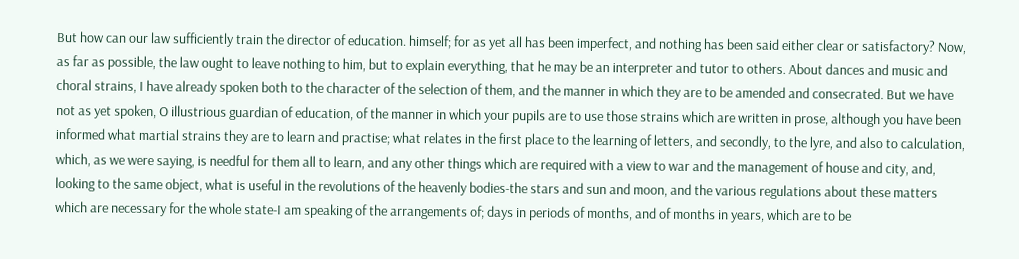But how can our law sufficiently train the director of education. himself; for as yet all has been imperfect, and nothing has been said either clear or satisfactory? Now, as far as possible, the law ought to leave nothing to him, but to explain everything, that he may be an interpreter and tutor to others. About dances and music and choral strains, I have already spoken both to the character of the selection of them, and the manner in which they are to be amended and consecrated. But we have not as yet spoken, O illustrious guardian of education, of the manner in which your pupils are to use those strains which are written in prose, although you have been informed what martial strains they are to learn and practise; what relates in the first place to the learning of letters, and secondly, to the lyre, and also to calculation, which, as we were saying, is needful for them all to learn, and any other things which are required with a view to war and the management of house and city, and, looking to the same object, what is useful in the revolutions of the heavenly bodies-the stars and sun and moon, and the various regulations about these matters which are necessary for the whole state-I am speaking of the arrangements of; days in periods of months, and of months in years, which are to be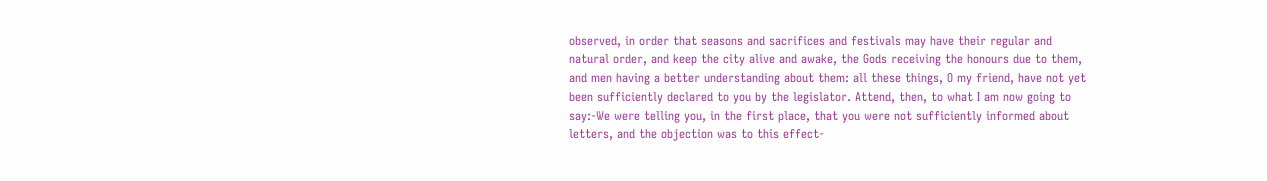observed, in order that seasons and sacrifices and festivals may have their regular and natural order, and keep the city alive and awake, the Gods receiving the honours due to them, and men having a better understanding about them: all these things, O my friend, have not yet been sufficiently declared to you by the legislator. Attend, then, to what I am now going to say:-We were telling you, in the first place, that you were not sufficiently informed about letters, and the objection was to this effect-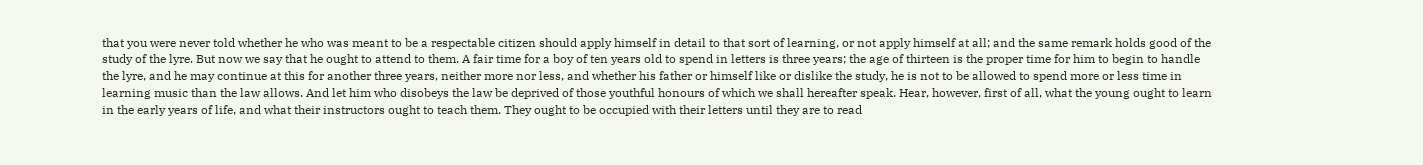that you were never told whether he who was meant to be a respectable citizen should apply himself in detail to that sort of learning, or not apply himself at all; and the same remark holds good of the study of the lyre. But now we say that he ought to attend to them. A fair time for a boy of ten years old to spend in letters is three years; the age of thirteen is the proper time for him to begin to handle the lyre, and he may continue at this for another three years, neither more nor less, and whether his father or himself like or dislike the study, he is not to be allowed to spend more or less time in learning music than the law allows. And let him who disobeys the law be deprived of those youthful honours of which we shall hereafter speak. Hear, however, first of all, what the young ought to learn in the early years of life, and what their instructors ought to teach them. They ought to be occupied with their letters until they are to read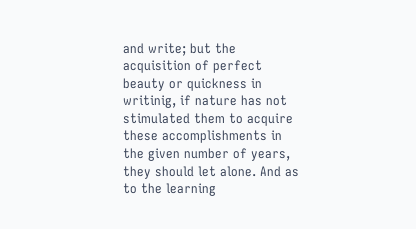and write; but the acquisition of perfect beauty or quickness in writinig, if nature has not stimulated them to acquire these accomplishments in the given number of years, they should let alone. And as to the learning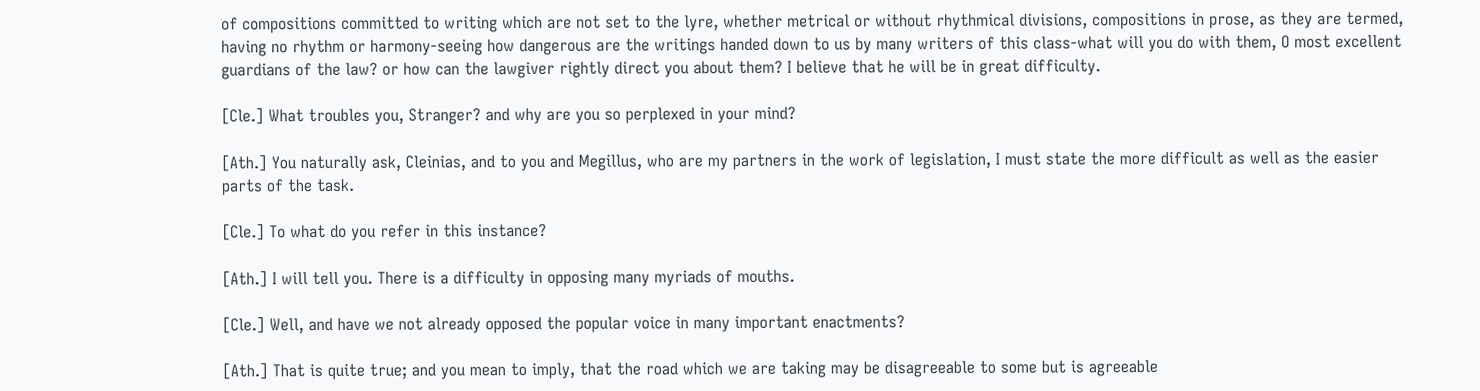of compositions committed to writing which are not set to the lyre, whether metrical or without rhythmical divisions, compositions in prose, as they are termed, having no rhythm or harmony-seeing how dangerous are the writings handed down to us by many writers of this class-what will you do with them, O most excellent guardians of the law? or how can the lawgiver rightly direct you about them? I believe that he will be in great difficulty.

[Cle.] What troubles you, Stranger? and why are you so perplexed in your mind?

[Ath.] You naturally ask, Cleinias, and to you and Megillus, who are my partners in the work of legislation, I must state the more difficult as well as the easier parts of the task.

[Cle.] To what do you refer in this instance?

[Ath.] I will tell you. There is a difficulty in opposing many myriads of mouths.

[Cle.] Well, and have we not already opposed the popular voice in many important enactments?

[Ath.] That is quite true; and you mean to imply, that the road which we are taking may be disagreeable to some but is agreeable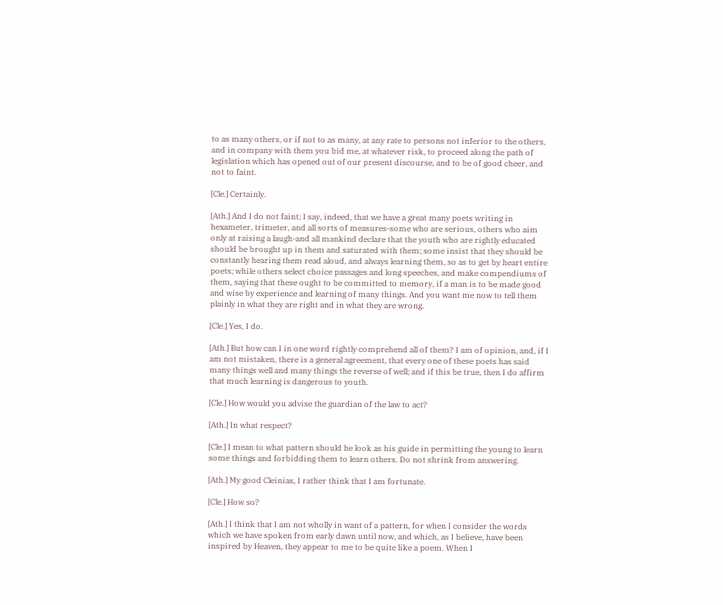to as many others, or if not to as many, at any rate to persons not inferior to the others, and in company with them you bid me, at whatever risk, to proceed along the path of legislation which has opened out of our present discourse, and to be of good cheer, and not to faint.

[Cle.] Certainly.

[Ath.] And I do not faint; I say, indeed, that we have a great many poets writing in hexameter, trimeter, and all sorts of measures-some who are serious, others who aim only at raising a laugh-and all mankind declare that the youth who are rightly educated should be brought up in them and saturated with them; some insist that they should be constantly hearing them read aloud, and always learning them, so as to get by heart entire poets; while others select choice passages and long speeches, and make compendiums of them, saying that these ought to be committed to memory, if a man is to be made good and wise by experience and learning of many things. And you want me now to tell them plainly in what they are right and in what they are wrong.

[Cle.] Yes, I do.

[Ath.] But how can I in one word rightly comprehend all of them? I am of opinion, and, if I am not mistaken, there is a general agreement, that every one of these poets has said many things well and many things the reverse of well; and if this be true, then I do affirm that much learning is dangerous to youth.

[Cle.] How would you advise the guardian of the law to act?

[Ath.] In what respect?

[Cle.] I mean to what pattern should he look as his guide in permitting the young to learn some things and forbidding them to learn others. Do not shrink from answering.

[Ath.] My good Cleinias, I rather think that I am fortunate.

[Cle.] How so?

[Ath.] I think that I am not wholly in want of a pattern, for when I consider the words which we have spoken from early dawn until now, and which, as I believe, have been inspired by Heaven, they appear to me to be quite like a poem. When I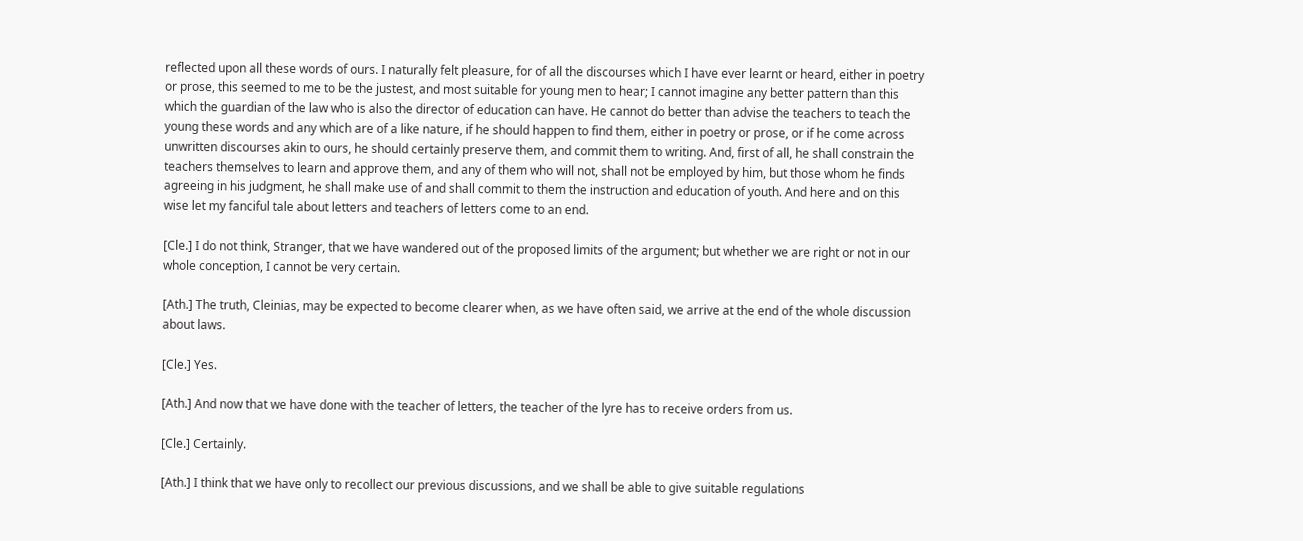reflected upon all these words of ours. I naturally felt pleasure, for of all the discourses which I have ever learnt or heard, either in poetry or prose, this seemed to me to be the justest, and most suitable for young men to hear; I cannot imagine any better pattern than this which the guardian of the law who is also the director of education can have. He cannot do better than advise the teachers to teach the young these words and any which are of a like nature, if he should happen to find them, either in poetry or prose, or if he come across unwritten discourses akin to ours, he should certainly preserve them, and commit them to writing. And, first of all, he shall constrain the teachers themselves to learn and approve them, and any of them who will not, shall not be employed by him, but those whom he finds agreeing in his judgment, he shall make use of and shall commit to them the instruction and education of youth. And here and on this wise let my fanciful tale about letters and teachers of letters come to an end.

[Cle.] I do not think, Stranger, that we have wandered out of the proposed limits of the argument; but whether we are right or not in our whole conception, I cannot be very certain.

[Ath.] The truth, Cleinias, may be expected to become clearer when, as we have often said, we arrive at the end of the whole discussion about laws.

[Cle.] Yes.

[Ath.] And now that we have done with the teacher of letters, the teacher of the lyre has to receive orders from us.

[Cle.] Certainly.

[Ath.] I think that we have only to recollect our previous discussions, and we shall be able to give suitable regulations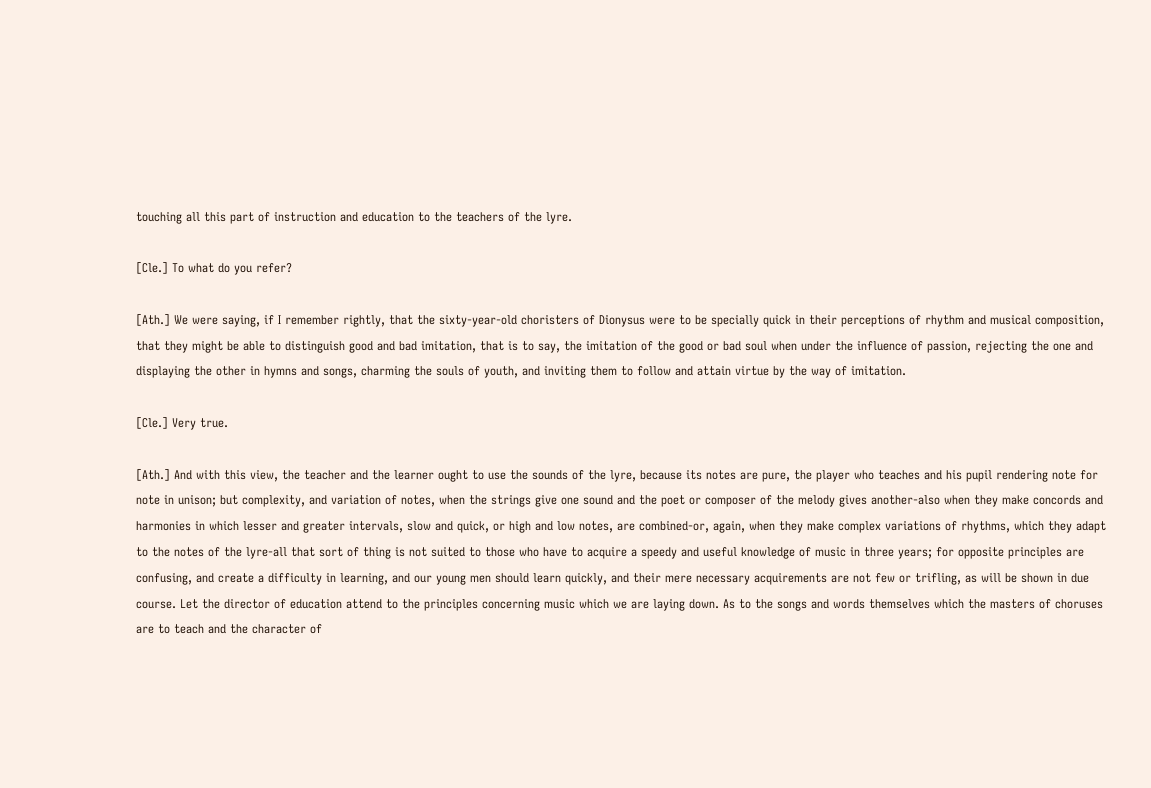touching all this part of instruction and education to the teachers of the lyre.

[Cle.] To what do you refer?

[Ath.] We were saying, if I remember rightly, that the sixty-year-old choristers of Dionysus were to be specially quick in their perceptions of rhythm and musical composition, that they might be able to distinguish good and bad imitation, that is to say, the imitation of the good or bad soul when under the influence of passion, rejecting the one and displaying the other in hymns and songs, charming the souls of youth, and inviting them to follow and attain virtue by the way of imitation.

[Cle.] Very true.

[Ath.] And with this view, the teacher and the learner ought to use the sounds of the lyre, because its notes are pure, the player who teaches and his pupil rendering note for note in unison; but complexity, and variation of notes, when the strings give one sound and the poet or composer of the melody gives another-also when they make concords and harmonies in which lesser and greater intervals, slow and quick, or high and low notes, are combined-or, again, when they make complex variations of rhythms, which they adapt to the notes of the lyre-all that sort of thing is not suited to those who have to acquire a speedy and useful knowledge of music in three years; for opposite principles are confusing, and create a difficulty in learning, and our young men should learn quickly, and their mere necessary acquirements are not few or trifling, as will be shown in due course. Let the director of education attend to the principles concerning music which we are laying down. As to the songs and words themselves which the masters of choruses are to teach and the character of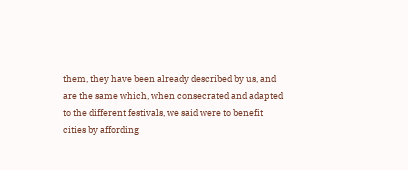them, they have been already described by us, and are the same which, when consecrated and adapted to the different festivals, we said were to benefit cities by affording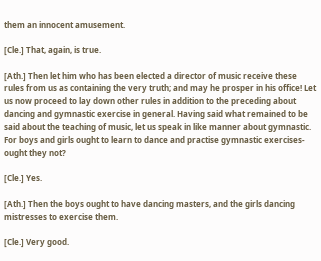them an innocent amusement.

[Cle.] That, again, is true.

[Ath.] Then let him who has been elected a director of music receive these rules from us as containing the very truth; and may he prosper in his office! Let us now proceed to lay down other rules in addition to the preceding about dancing and gymnastic exercise in general. Having said what remained to be said about the teaching of music, let us speak in like manner about gymnastic. For boys and girls ought to learn to dance and practise gymnastic exercises-ought they not?

[Cle.] Yes.

[Ath.] Then the boys ought to have dancing masters, and the girls dancing mistresses to exercise them.

[Cle.] Very good.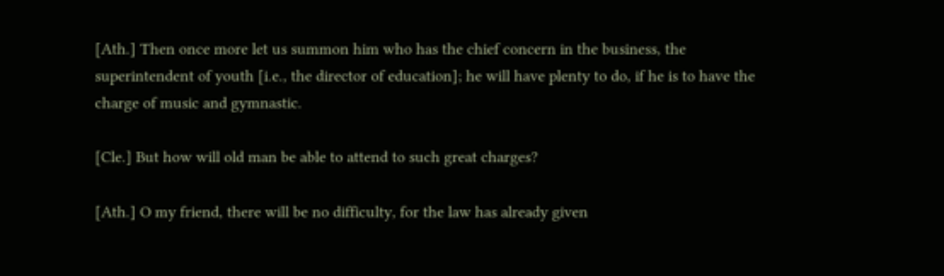[Ath.] Then once more let us summon him who has the chief concern in the business, the superintendent of youth [i.e., the director of education]; he will have plenty to do, if he is to have the charge of music and gymnastic.

[Cle.] But how will old man be able to attend to such great charges?

[Ath.] O my friend, there will be no difficulty, for the law has already given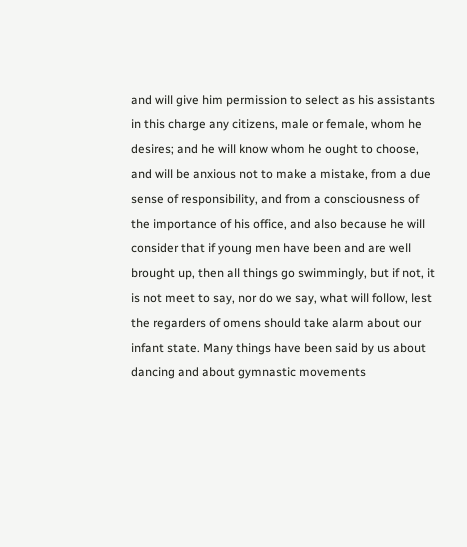and will give him permission to select as his assistants in this charge any citizens, male or female, whom he desires; and he will know whom he ought to choose, and will be anxious not to make a mistake, from a due sense of responsibility, and from a consciousness of the importance of his office, and also because he will consider that if young men have been and are well brought up, then all things go swimmingly, but if not, it is not meet to say, nor do we say, what will follow, lest the regarders of omens should take alarm about our infant state. Many things have been said by us about dancing and about gymnastic movements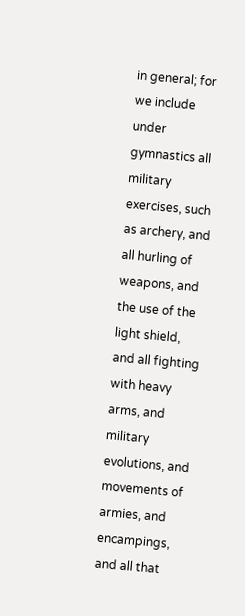in general; for we include under gymnastics all military exercises, such as archery, and all hurling of weapons, and the use of the light shield, and all fighting with heavy arms, and military evolutions, and movements of armies, and encampings, and all that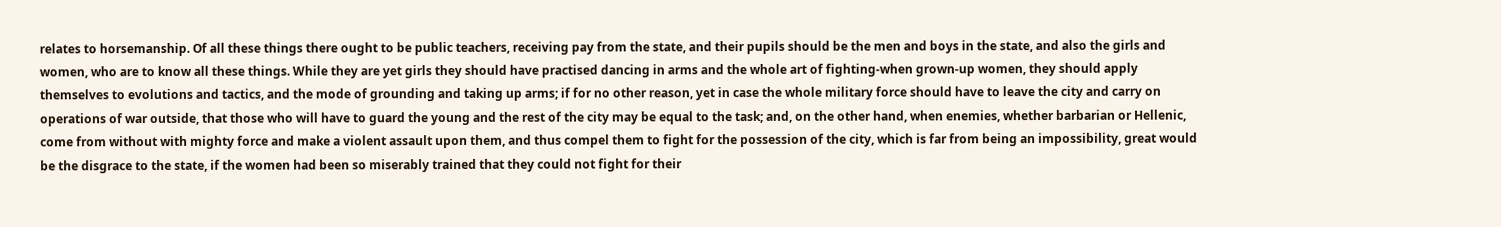relates to horsemanship. Of all these things there ought to be public teachers, receiving pay from the state, and their pupils should be the men and boys in the state, and also the girls and women, who are to know all these things. While they are yet girls they should have practised dancing in arms and the whole art of fighting-when grown-up women, they should apply themselves to evolutions and tactics, and the mode of grounding and taking up arms; if for no other reason, yet in case the whole military force should have to leave the city and carry on operations of war outside, that those who will have to guard the young and the rest of the city may be equal to the task; and, on the other hand, when enemies, whether barbarian or Hellenic, come from without with mighty force and make a violent assault upon them, and thus compel them to fight for the possession of the city, which is far from being an impossibility, great would be the disgrace to the state, if the women had been so miserably trained that they could not fight for their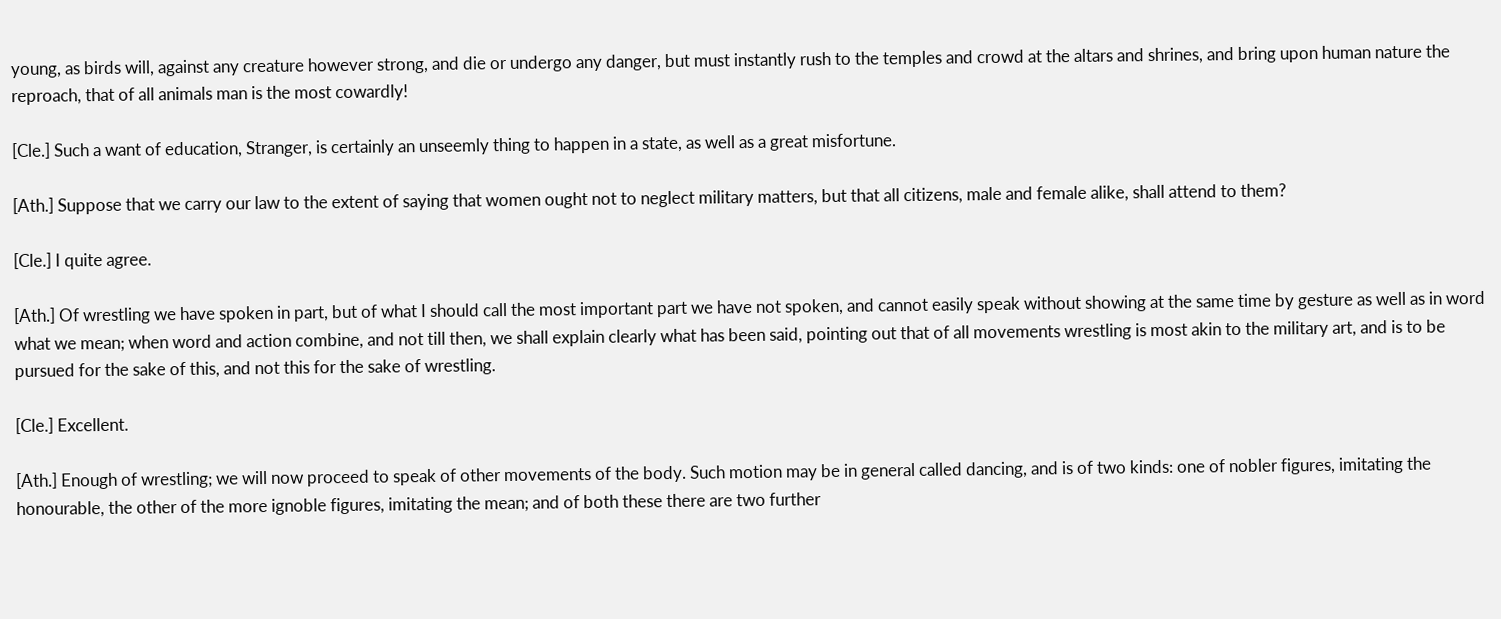young, as birds will, against any creature however strong, and die or undergo any danger, but must instantly rush to the temples and crowd at the altars and shrines, and bring upon human nature the reproach, that of all animals man is the most cowardly!

[Cle.] Such a want of education, Stranger, is certainly an unseemly thing to happen in a state, as well as a great misfortune.

[Ath.] Suppose that we carry our law to the extent of saying that women ought not to neglect military matters, but that all citizens, male and female alike, shall attend to them?

[Cle.] I quite agree.

[Ath.] Of wrestling we have spoken in part, but of what I should call the most important part we have not spoken, and cannot easily speak without showing at the same time by gesture as well as in word what we mean; when word and action combine, and not till then, we shall explain clearly what has been said, pointing out that of all movements wrestling is most akin to the military art, and is to be pursued for the sake of this, and not this for the sake of wrestling.

[Cle.] Excellent.

[Ath.] Enough of wrestling; we will now proceed to speak of other movements of the body. Such motion may be in general called dancing, and is of two kinds: one of nobler figures, imitating the honourable, the other of the more ignoble figures, imitating the mean; and of both these there are two further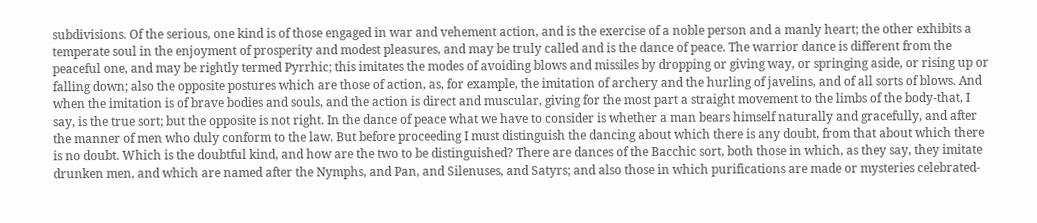subdivisions. Of the serious, one kind is of those engaged in war and vehement action, and is the exercise of a noble person and a manly heart; the other exhibits a temperate soul in the enjoyment of prosperity and modest pleasures, and may be truly called and is the dance of peace. The warrior dance is different from the peaceful one, and may be rightly termed Pyrrhic; this imitates the modes of avoiding blows and missiles by dropping or giving way, or springing aside, or rising up or falling down; also the opposite postures which are those of action, as, for example, the imitation of archery and the hurling of javelins, and of all sorts of blows. And when the imitation is of brave bodies and souls, and the action is direct and muscular, giving for the most part a straight movement to the limbs of the body-that, I say, is the true sort; but the opposite is not right. In the dance of peace what we have to consider is whether a man bears himself naturally and gracefully, and after the manner of men who duly conform to the law. But before proceeding I must distinguish the dancing about which there is any doubt, from that about which there is no doubt. Which is the doubtful kind, and how are the two to be distinguished? There are dances of the Bacchic sort, both those in which, as they say, they imitate drunken men, and which are named after the Nymphs, and Pan, and Silenuses, and Satyrs; and also those in which purifications are made or mysteries celebrated-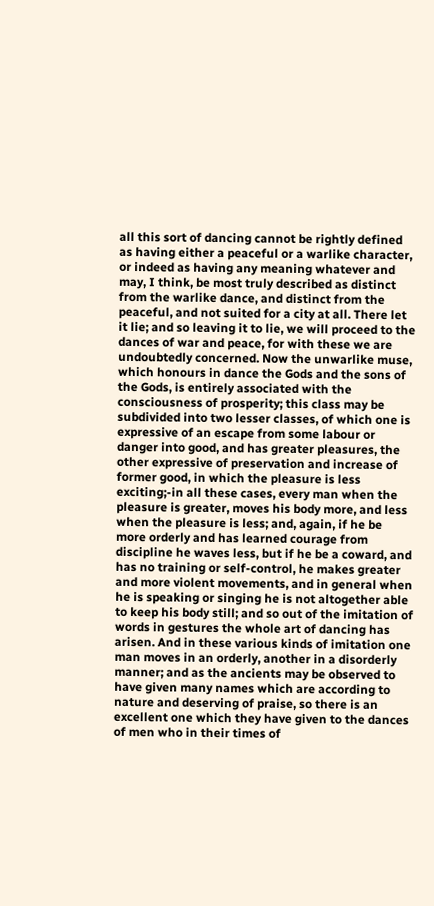all this sort of dancing cannot be rightly defined as having either a peaceful or a warlike character, or indeed as having any meaning whatever and may, I think, be most truly described as distinct from the warlike dance, and distinct from the peaceful, and not suited for a city at all. There let it lie; and so leaving it to lie, we will proceed to the dances of war and peace, for with these we are undoubtedly concerned. Now the unwarlike muse, which honours in dance the Gods and the sons of the Gods, is entirely associated with the consciousness of prosperity; this class may be subdivided into two lesser classes, of which one is expressive of an escape from some labour or danger into good, and has greater pleasures, the other expressive of preservation and increase of former good, in which the pleasure is less exciting;-in all these cases, every man when the pleasure is greater, moves his body more, and less when the pleasure is less; and, again, if he be more orderly and has learned courage from discipline he waves less, but if he be a coward, and has no training or self-control, he makes greater and more violent movements, and in general when he is speaking or singing he is not altogether able to keep his body still; and so out of the imitation of words in gestures the whole art of dancing has arisen. And in these various kinds of imitation one man moves in an orderly, another in a disorderly manner; and as the ancients may be observed to have given many names which are according to nature and deserving of praise, so there is an excellent one which they have given to the dances of men who in their times of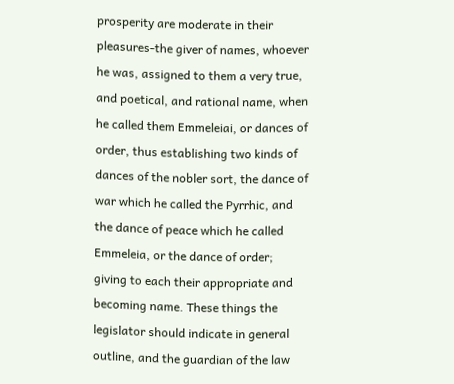prosperity are moderate in their pleasures-the giver of names, whoever he was, assigned to them a very true, and poetical, and rational name, when he called them Emmeleiai, or dances of order, thus establishing two kinds of dances of the nobler sort, the dance of war which he called the Pyrrhic, and the dance of peace which he called Emmeleia, or the dance of order; giving to each their appropriate and becoming name. These things the legislator should indicate in general outline, and the guardian of the law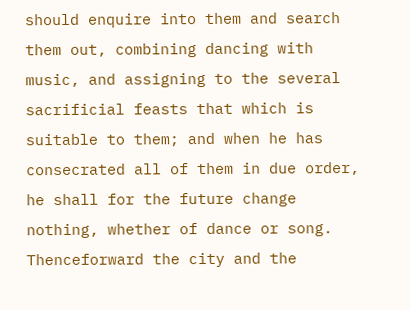should enquire into them and search them out, combining dancing with music, and assigning to the several sacrificial feasts that which is suitable to them; and when he has consecrated all of them in due order, he shall for the future change nothing, whether of dance or song. Thenceforward the city and the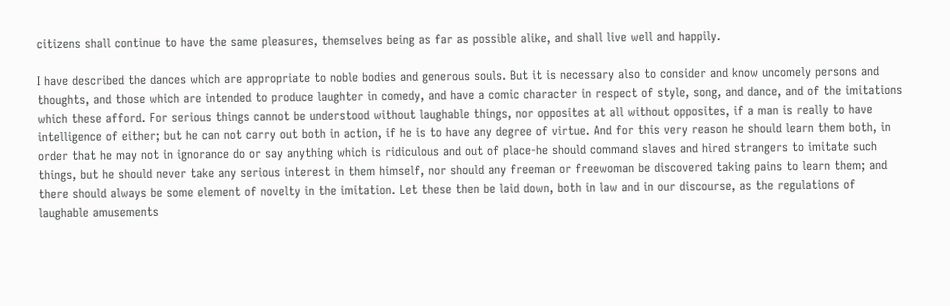citizens shall continue to have the same pleasures, themselves being as far as possible alike, and shall live well and happily.

I have described the dances which are appropriate to noble bodies and generous souls. But it is necessary also to consider and know uncomely persons and thoughts, and those which are intended to produce laughter in comedy, and have a comic character in respect of style, song, and dance, and of the imitations which these afford. For serious things cannot be understood without laughable things, nor opposites at all without opposites, if a man is really to have intelligence of either; but he can not carry out both in action, if he is to have any degree of virtue. And for this very reason he should learn them both, in order that he may not in ignorance do or say anything which is ridiculous and out of place-he should command slaves and hired strangers to imitate such things, but he should never take any serious interest in them himself, nor should any freeman or freewoman be discovered taking pains to learn them; and there should always be some element of novelty in the imitation. Let these then be laid down, both in law and in our discourse, as the regulations of laughable amusements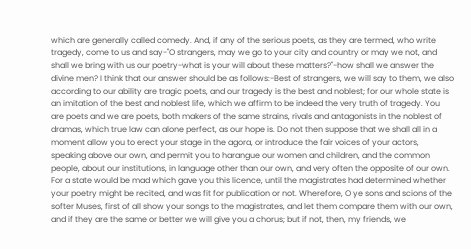which are generally called comedy. And, if any of the serious poets, as they are termed, who write tragedy, come to us and say-"O strangers, may we go to your city and country or may we not, and shall we bring with us our poetry-what is your will about these matters?"-how shall we answer the divine men? I think that our answer should be as follows:-Best of strangers, we will say to them, we also according to our ability are tragic poets, and our tragedy is the best and noblest; for our whole state is an imitation of the best and noblest life, which we affirm to be indeed the very truth of tragedy. You are poets and we are poets, both makers of the same strains, rivals and antagonists in the noblest of dramas, which true law can alone perfect, as our hope is. Do not then suppose that we shall all in a moment allow you to erect your stage in the agora, or introduce the fair voices of your actors, speaking above our own, and permit you to harangue our women and children, and the common people, about our institutions, in language other than our own, and very often the opposite of our own. For a state would be mad which gave you this licence, until the magistrates had determined whether your poetry might be recited, and was fit for publication or not. Wherefore, O ye sons and scions of the softer Muses, first of all show your songs to the magistrates, and let them compare them with our own, and if they are the same or better we will give you a chorus; but if not, then, my friends, we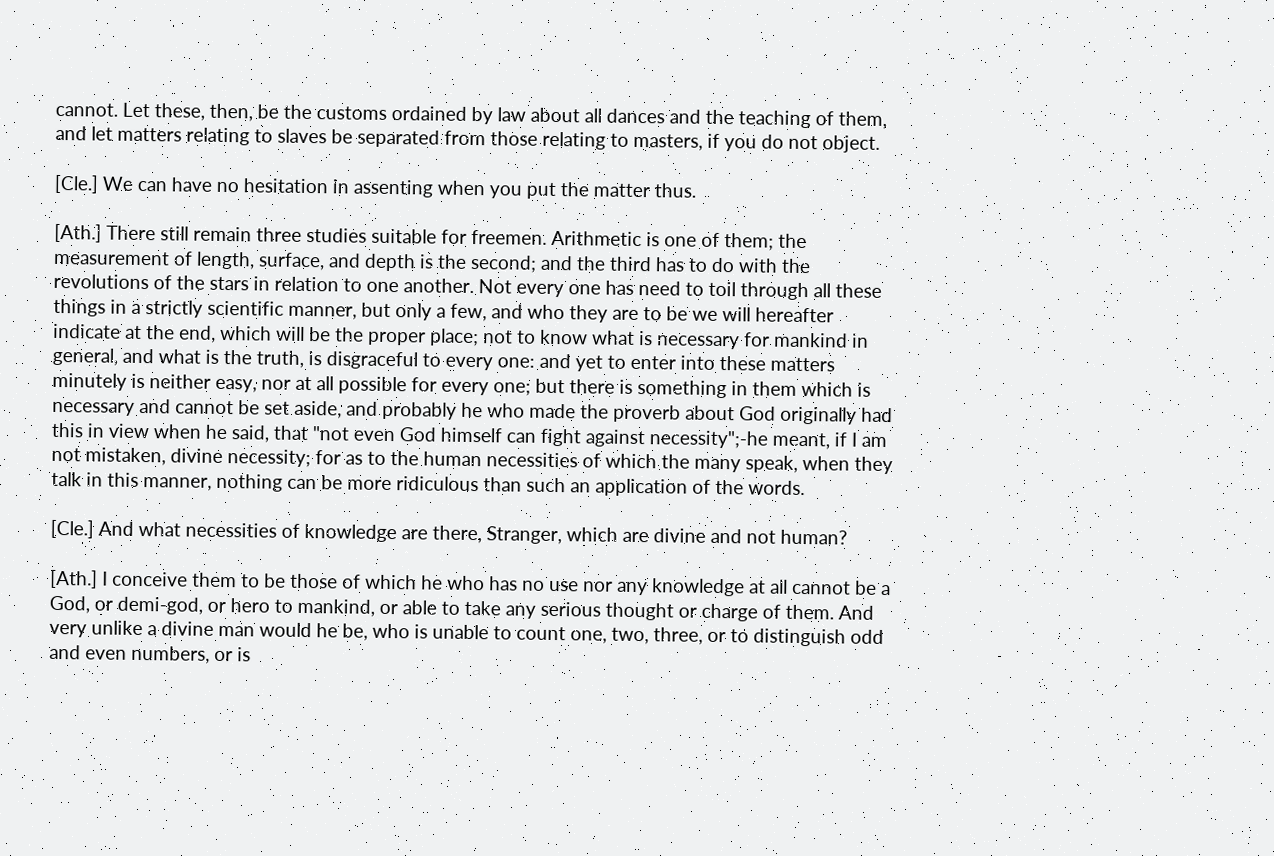cannot. Let these, then, be the customs ordained by law about all dances and the teaching of them, and let matters relating to slaves be separated from those relating to masters, if you do not object.

[Cle.] We can have no hesitation in assenting when you put the matter thus.

[Ath.] There still remain three studies suitable for freemen. Arithmetic is one of them; the measurement of length, surface, and depth is the second; and the third has to do with the revolutions of the stars in relation to one another. Not every one has need to toil through all these things in a strictly scientific manner, but only a few, and who they are to be we will hereafter indicate at the end, which will be the proper place; not to know what is necessary for mankind in general, and what is the truth, is disgraceful to every one: and yet to enter into these matters minutely is neither easy, nor at all possible for every one; but there is something in them which is necessary and cannot be set aside, and probably he who made the proverb about God originally had this in view when he said, that "not even God himself can fight against necessity";-he meant, if I am not mistaken, divine necessity; for as to the human necessities of which the many speak, when they talk in this manner, nothing can be more ridiculous than such an application of the words.

[Cle.] And what necessities of knowledge are there, Stranger, which are divine and not human?

[Ath.] I conceive them to be those of which he who has no use nor any knowledge at all cannot be a God, or demi-god, or hero to mankind, or able to take any serious thought or charge of them. And very unlike a divine man would he be, who is unable to count one, two, three, or to distinguish odd and even numbers, or is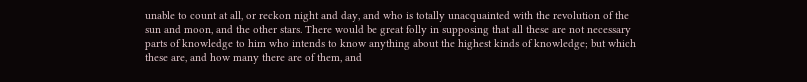unable to count at all, or reckon night and day, and who is totally unacquainted with the revolution of the sun and moon, and the other stars. There would be great folly in supposing that all these are not necessary parts of knowledge to him who intends to know anything about the highest kinds of knowledge; but which these are, and how many there are of them, and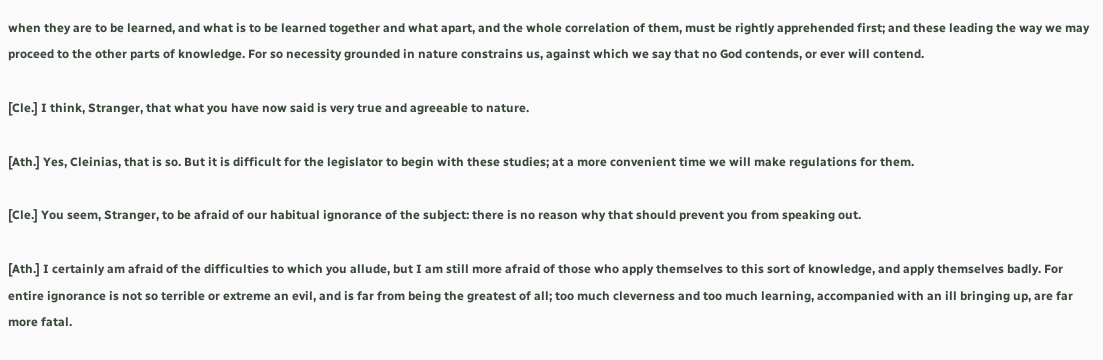when they are to be learned, and what is to be learned together and what apart, and the whole correlation of them, must be rightly apprehended first; and these leading the way we may proceed to the other parts of knowledge. For so necessity grounded in nature constrains us, against which we say that no God contends, or ever will contend.

[Cle.] I think, Stranger, that what you have now said is very true and agreeable to nature.

[Ath.] Yes, Cleinias, that is so. But it is difficult for the legislator to begin with these studies; at a more convenient time we will make regulations for them.

[Cle.] You seem, Stranger, to be afraid of our habitual ignorance of the subject: there is no reason why that should prevent you from speaking out.

[Ath.] I certainly am afraid of the difficulties to which you allude, but I am still more afraid of those who apply themselves to this sort of knowledge, and apply themselves badly. For entire ignorance is not so terrible or extreme an evil, and is far from being the greatest of all; too much cleverness and too much learning, accompanied with an ill bringing up, are far more fatal.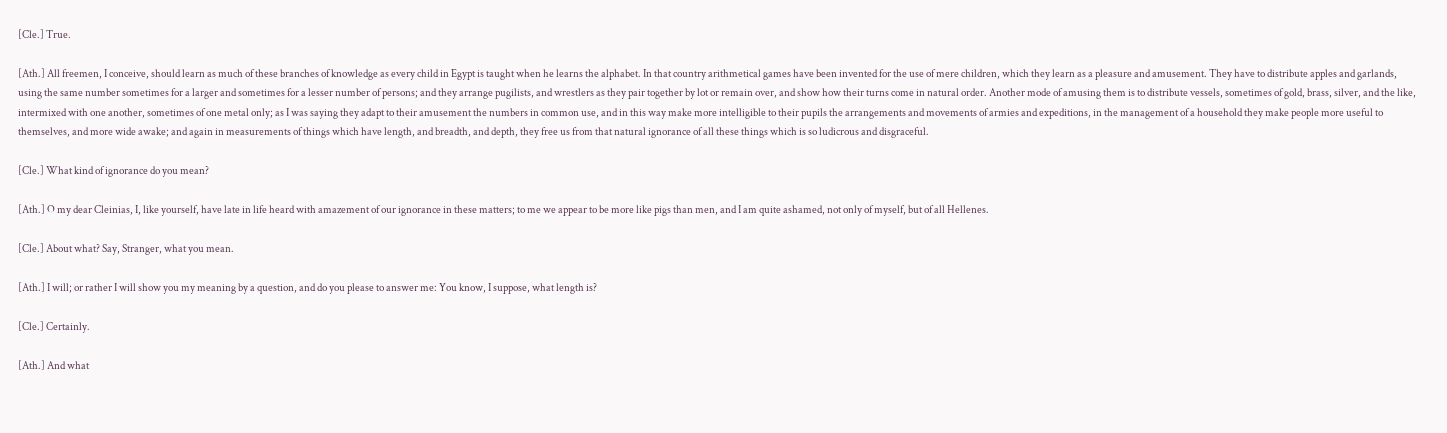[Cle.] True.

[Ath.] All freemen, I conceive, should learn as much of these branches of knowledge as every child in Egypt is taught when he learns the alphabet. In that country arithmetical games have been invented for the use of mere children, which they learn as a pleasure and amusement. They have to distribute apples and garlands, using the same number sometimes for a larger and sometimes for a lesser number of persons; and they arrange pugilists, and wrestlers as they pair together by lot or remain over, and show how their turns come in natural order. Another mode of amusing them is to distribute vessels, sometimes of gold, brass, silver, and the like, intermixed with one another, sometimes of one metal only; as I was saying they adapt to their amusement the numbers in common use, and in this way make more intelligible to their pupils the arrangements and movements of armies and expeditions, in the management of a household they make people more useful to themselves, and more wide awake; and again in measurements of things which have length, and breadth, and depth, they free us from that natural ignorance of all these things which is so ludicrous and disgraceful.

[Cle.] What kind of ignorance do you mean?

[Ath.] O my dear Cleinias, I, like yourself, have late in life heard with amazement of our ignorance in these matters; to me we appear to be more like pigs than men, and I am quite ashamed, not only of myself, but of all Hellenes.

[Cle.] About what? Say, Stranger, what you mean.

[Ath.] I will; or rather I will show you my meaning by a question, and do you please to answer me: You know, I suppose, what length is?

[Cle.] Certainly.

[Ath.] And what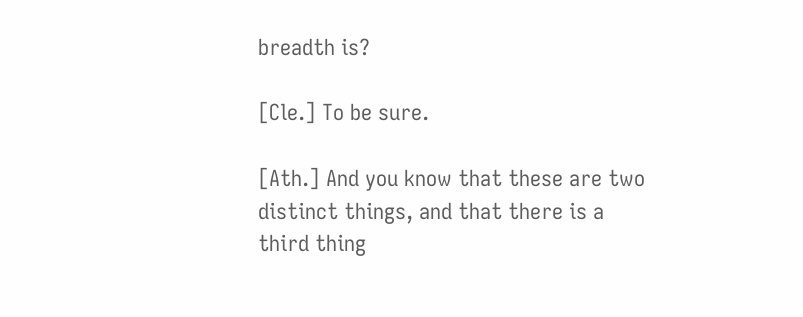breadth is?

[Cle.] To be sure.

[Ath.] And you know that these are two distinct things, and that there is a third thing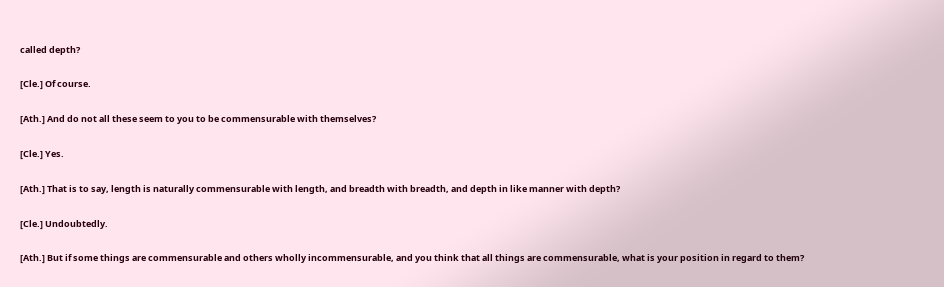called depth?

[Cle.] Of course.

[Ath.] And do not all these seem to you to be commensurable with themselves?

[Cle.] Yes.

[Ath.] That is to say, length is naturally commensurable with length, and breadth with breadth, and depth in like manner with depth?

[Cle.] Undoubtedly.

[Ath.] But if some things are commensurable and others wholly incommensurable, and you think that all things are commensurable, what is your position in regard to them?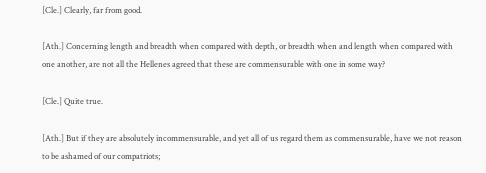[Cle.] Clearly, far from good.

[Ath.] Concerning length and breadth when compared with depth, or breadth when and length when compared with one another, are not all the Hellenes agreed that these are commensurable with one in some way?

[Cle.] Quite true.

[Ath.] But if they are absolutely incommensurable, and yet all of us regard them as commensurable, have we not reason to be ashamed of our compatriots;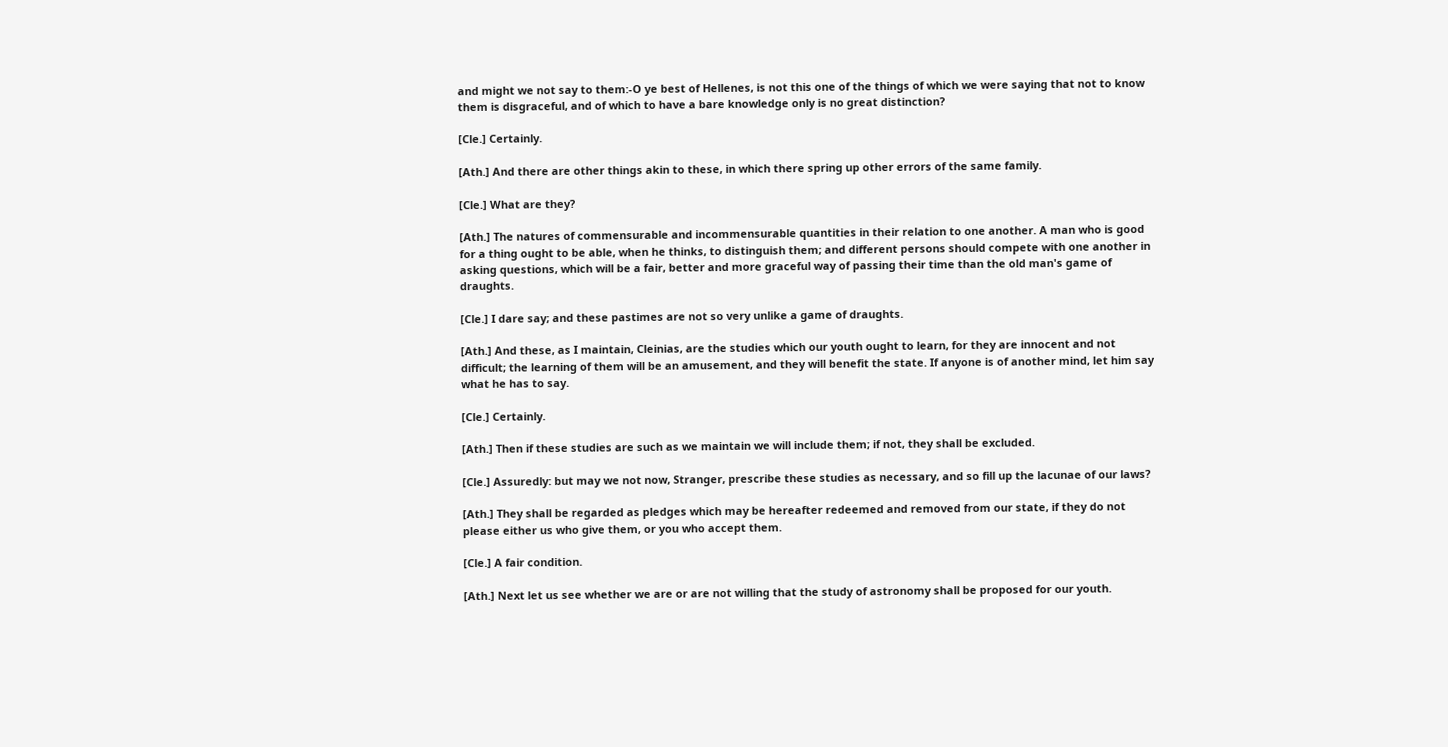and might we not say to them:-O ye best of Hellenes, is not this one of the things of which we were saying that not to know them is disgraceful, and of which to have a bare knowledge only is no great distinction?

[Cle.] Certainly.

[Ath.] And there are other things akin to these, in which there spring up other errors of the same family.

[Cle.] What are they?

[Ath.] The natures of commensurable and incommensurable quantities in their relation to one another. A man who is good for a thing ought to be able, when he thinks, to distinguish them; and different persons should compete with one another in asking questions, which will be a fair, better and more graceful way of passing their time than the old man's game of draughts.

[Cle.] I dare say; and these pastimes are not so very unlike a game of draughts.

[Ath.] And these, as I maintain, Cleinias, are the studies which our youth ought to learn, for they are innocent and not difficult; the learning of them will be an amusement, and they will benefit the state. If anyone is of another mind, let him say what he has to say.

[Cle.] Certainly.

[Ath.] Then if these studies are such as we maintain we will include them; if not, they shall be excluded.

[Cle.] Assuredly: but may we not now, Stranger, prescribe these studies as necessary, and so fill up the lacunae of our laws?

[Ath.] They shall be regarded as pledges which may be hereafter redeemed and removed from our state, if they do not please either us who give them, or you who accept them.

[Cle.] A fair condition.

[Ath.] Next let us see whether we are or are not willing that the study of astronomy shall be proposed for our youth.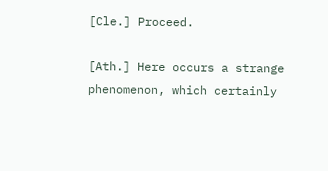[Cle.] Proceed.

[Ath.] Here occurs a strange phenomenon, which certainly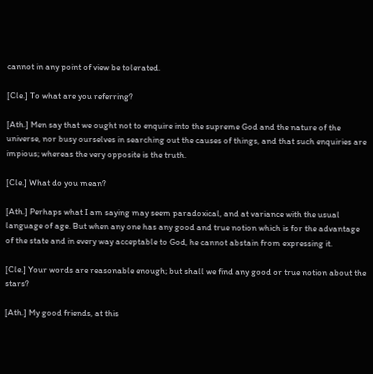cannot in any point of view be tolerated.

[Cle.] To what are you referring?

[Ath.] Men say that we ought not to enquire into the supreme God and the nature of the universe, nor busy ourselves in searching out the causes of things, and that such enquiries are impious; whereas the very opposite is the truth.

[Cle.] What do you mean?

[Ath.] Perhaps what I am saying may seem paradoxical, and at variance with the usual language of age. But when any one has any good and true notion which is for the advantage of the state and in every way acceptable to God, he cannot abstain from expressing it.

[Cle.] Your words are reasonable enough; but shall we find any good or true notion about the stars?

[Ath.] My good friends, at this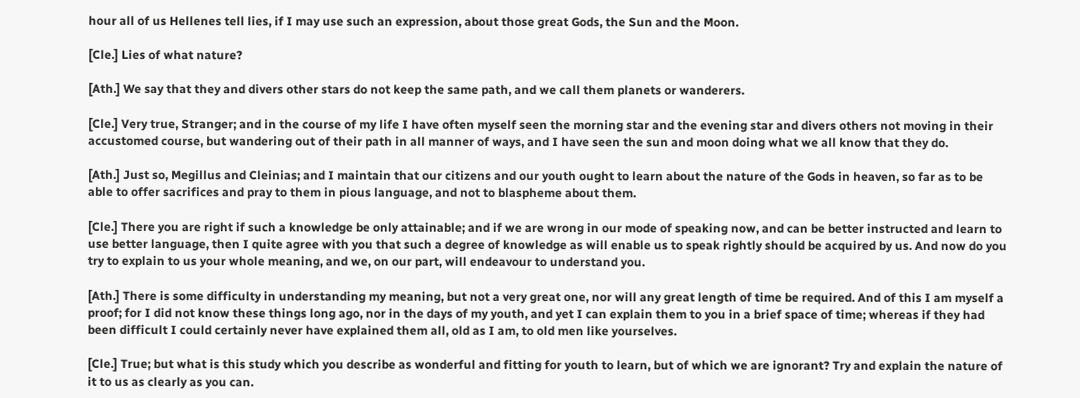hour all of us Hellenes tell lies, if I may use such an expression, about those great Gods, the Sun and the Moon.

[Cle.] Lies of what nature?

[Ath.] We say that they and divers other stars do not keep the same path, and we call them planets or wanderers.

[Cle.] Very true, Stranger; and in the course of my life I have often myself seen the morning star and the evening star and divers others not moving in their accustomed course, but wandering out of their path in all manner of ways, and I have seen the sun and moon doing what we all know that they do.

[Ath.] Just so, Megillus and Cleinias; and I maintain that our citizens and our youth ought to learn about the nature of the Gods in heaven, so far as to be able to offer sacrifices and pray to them in pious language, and not to blaspheme about them.

[Cle.] There you are right if such a knowledge be only attainable; and if we are wrong in our mode of speaking now, and can be better instructed and learn to use better language, then I quite agree with you that such a degree of knowledge as will enable us to speak rightly should be acquired by us. And now do you try to explain to us your whole meaning, and we, on our part, will endeavour to understand you.

[Ath.] There is some difficulty in understanding my meaning, but not a very great one, nor will any great length of time be required. And of this I am myself a proof; for I did not know these things long ago, nor in the days of my youth, and yet I can explain them to you in a brief space of time; whereas if they had been difficult I could certainly never have explained them all, old as I am, to old men like yourselves.

[Cle.] True; but what is this study which you describe as wonderful and fitting for youth to learn, but of which we are ignorant? Try and explain the nature of it to us as clearly as you can.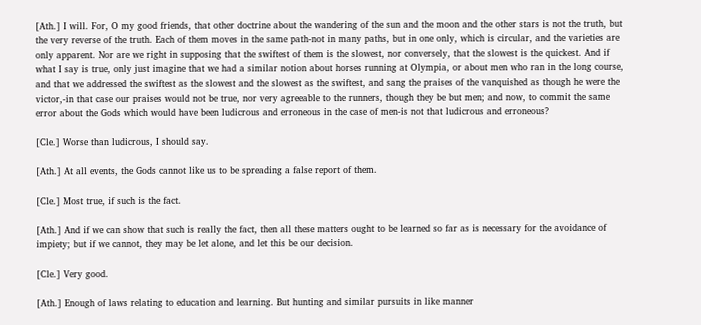[Ath.] I will. For, O my good friends, that other doctrine about the wandering of the sun and the moon and the other stars is not the truth, but the very reverse of the truth. Each of them moves in the same path-not in many paths, but in one only, which is circular, and the varieties are only apparent. Nor are we right in supposing that the swiftest of them is the slowest, nor conversely, that the slowest is the quickest. And if what I say is true, only just imagine that we had a similar notion about horses running at Olympia, or about men who ran in the long course, and that we addressed the swiftest as the slowest and the slowest as the swiftest, and sang the praises of the vanquished as though he were the victor,-in that case our praises would not be true, nor very agreeable to the runners, though they be but men; and now, to commit the same error about the Gods which would have been ludicrous and erroneous in the case of men-is not that ludicrous and erroneous?

[Cle.] Worse than ludicrous, I should say.

[Ath.] At all events, the Gods cannot like us to be spreading a false report of them.

[Cle.] Most true, if such is the fact.

[Ath.] And if we can show that such is really the fact, then all these matters ought to be learned so far as is necessary for the avoidance of impiety; but if we cannot, they may be let alone, and let this be our decision.

[Cle.] Very good.

[Ath.] Enough of laws relating to education and learning. But hunting and similar pursuits in like manner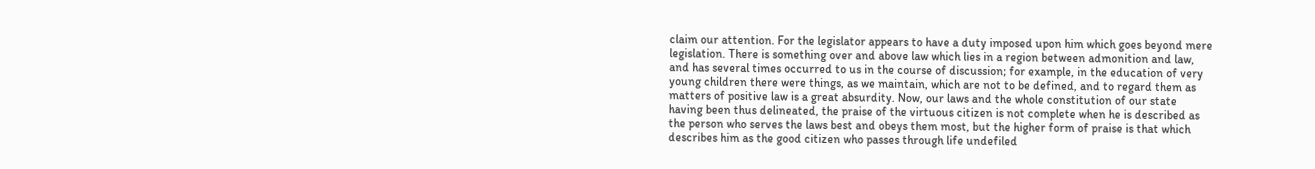claim our attention. For the legislator appears to have a duty imposed upon him which goes beyond mere legislation. There is something over and above law which lies in a region between admonition and law, and has several times occurred to us in the course of discussion; for example, in the education of very young children there were things, as we maintain, which are not to be defined, and to regard them as matters of positive law is a great absurdity. Now, our laws and the whole constitution of our state having been thus delineated, the praise of the virtuous citizen is not complete when he is described as the person who serves the laws best and obeys them most, but the higher form of praise is that which describes him as the good citizen who passes through life undefiled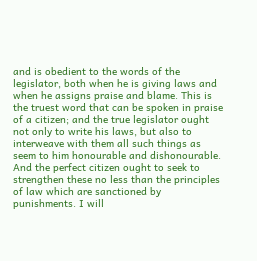and is obedient to the words of the legislator, both when he is giving laws and when he assigns praise and blame. This is the truest word that can be spoken in praise of a citizen; and the true legislator ought not only to write his laws, but also to interweave with them all such things as seem to him honourable and dishonourable. And the perfect citizen ought to seek to strengthen these no less than the principles of law which are sanctioned by punishments. I will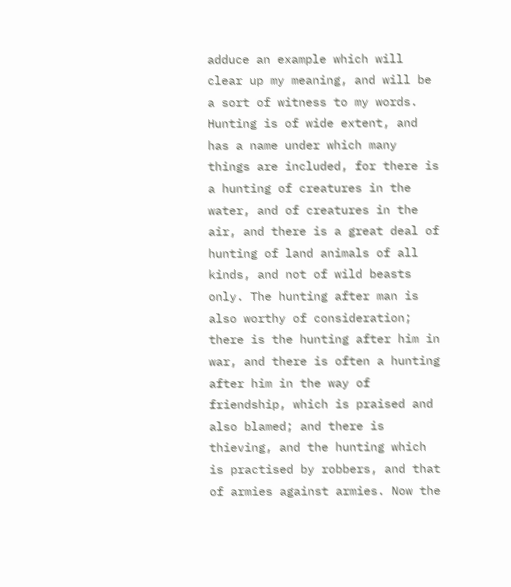adduce an example which will clear up my meaning, and will be a sort of witness to my words. Hunting is of wide extent, and has a name under which many things are included, for there is a hunting of creatures in the water, and of creatures in the air, and there is a great deal of hunting of land animals of all kinds, and not of wild beasts only. The hunting after man is also worthy of consideration; there is the hunting after him in war, and there is often a hunting after him in the way of friendship, which is praised and also blamed; and there is thieving, and the hunting which is practised by robbers, and that of armies against armies. Now the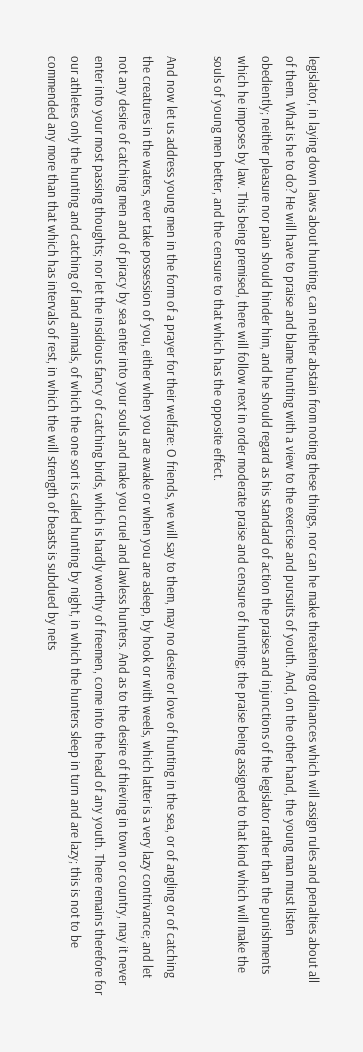legislator, in laying down laws about hunting, can neither abstain from noting these things, nor can he make threatening ordinances which will assign rules and penalties about all of them. What is he to do? He will have to praise and blame hunting with a view to the exercise and pursuits of youth. And, on the other hand, the young man must listen obediently; neither pleasure nor pain should hinder him, and he should regard as his standard of action the praises and injunctions of the legislator rather than the punishments which he imposes by law. This being premised, there will follow next in order moderate praise and censure of hunting; the praise being assigned to that kind which will make the souls of young men better, and the censure to that which has the opposite effect.

And now let us address young men in the form of a prayer for their welfare: O friends, we will say to them, may no desire or love of hunting in the sea, or of angling or of catching the creatures in the waters, ever take possession of you, either when you are awake or when you are asleep, by hook or with weels, which latter is a very lazy contrivance; and let not any desire of catching men and of piracy by sea enter into your souls and make you cruel and lawless hunters. And as to the desire of thieving in town or country, may it never enter into your most passing thoughts; nor let the insidious fancy of catching birds, which is hardly worthy of freemen, come into the head of any youth. There remains therefore for our athletes only the hunting and catching of land animals, of which the one sort is called hunting by night, in which the hunters sleep in turn and are lazy; this is not to be commended any more than that which has intervals of rest, in which the will strength of beasts is subdued by nets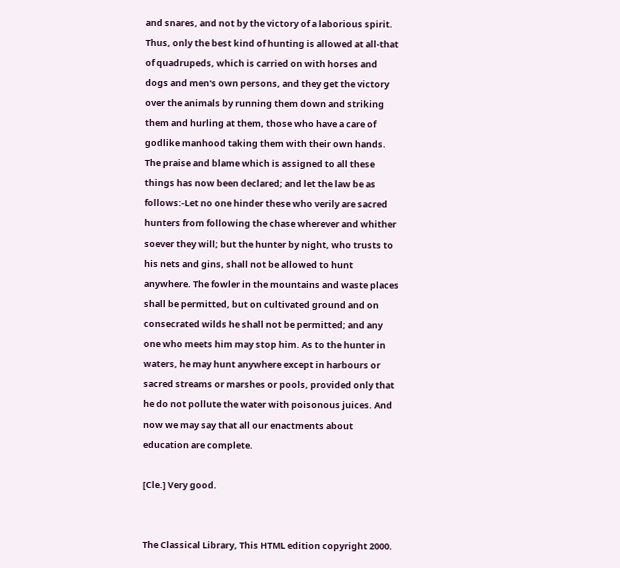and snares, and not by the victory of a laborious spirit. Thus, only the best kind of hunting is allowed at all-that of quadrupeds, which is carried on with horses and dogs and men's own persons, and they get the victory over the animals by running them down and striking them and hurling at them, those who have a care of godlike manhood taking them with their own hands. The praise and blame which is assigned to all these things has now been declared; and let the law be as follows:-Let no one hinder these who verily are sacred hunters from following the chase wherever and whither soever they will; but the hunter by night, who trusts to his nets and gins, shall not be allowed to hunt anywhere. The fowler in the mountains and waste places shall be permitted, but on cultivated ground and on consecrated wilds he shall not be permitted; and any one who meets him may stop him. As to the hunter in waters, he may hunt anywhere except in harbours or sacred streams or marshes or pools, provided only that he do not pollute the water with poisonous juices. And now we may say that all our enactments about education are complete.

[Cle.] Very good.


The Classical Library, This HTML edition copyright 2000.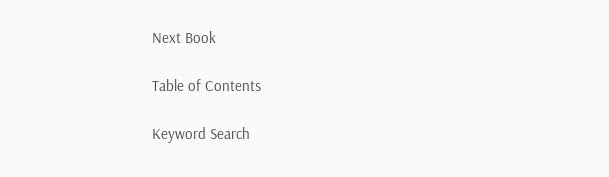Next Book

Table of Contents

Keyword Search